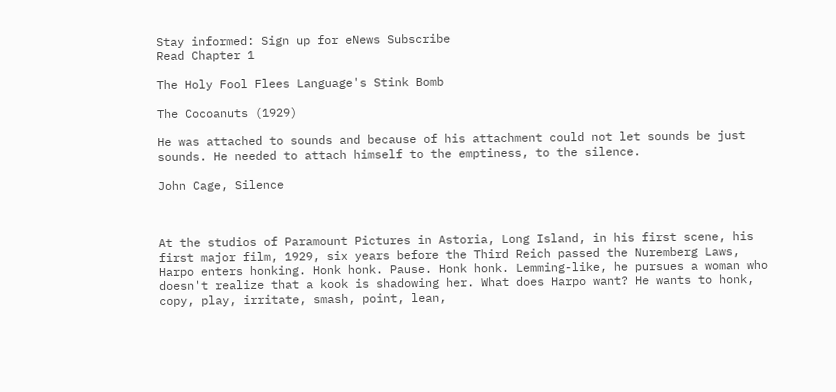Stay informed: Sign up for eNews Subscribe
Read Chapter 1

The Holy Fool Flees Language's Stink Bomb

The Cocoanuts (1929)

He was attached to sounds and because of his attachment could not let sounds be just sounds. He needed to attach himself to the emptiness, to the silence.

John Cage, Silence



At the studios of Paramount Pictures in Astoria, Long Island, in his first scene, his first major film, 1929, six years before the Third Reich passed the Nuremberg Laws, Harpo enters honking. Honk honk. Pause. Honk honk. Lemming-like, he pursues a woman who doesn't realize that a kook is shadowing her. What does Harpo want? He wants to honk, copy, play, irritate, smash, point, lean,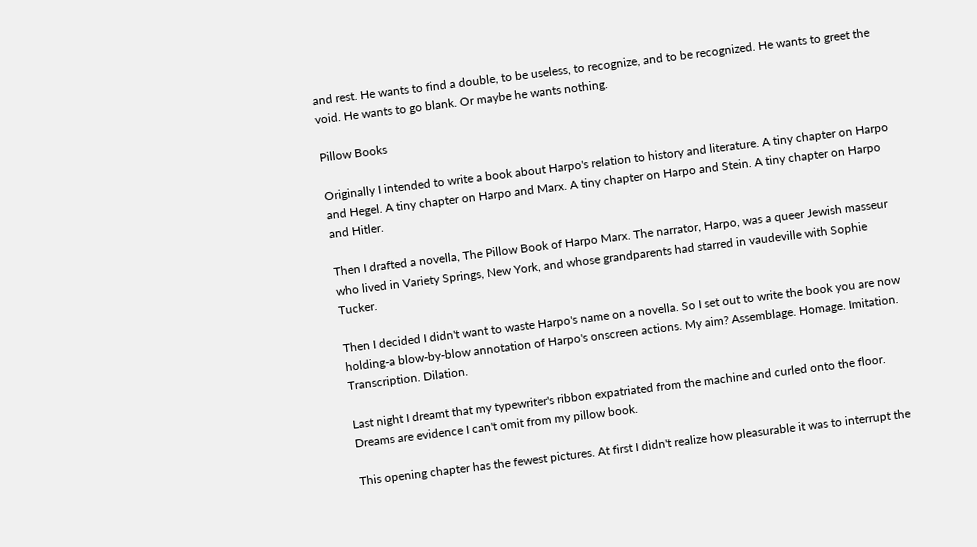and rest. He wants to find a double, to be useless, to recognize, and to be recognized. He wants to greet the void. He wants to go blank. Or maybe he wants nothing.

Pillow Books

Originally I intended to write a book about Harpo's relation to history and literature. A tiny chapter on Harpo and Hegel. A tiny chapter on Harpo and Marx. A tiny chapter on Harpo and Stein. A tiny chapter on Harpo and Hitler.

Then I drafted a novella, The Pillow Book of Harpo Marx. The narrator, Harpo, was a queer Jewish masseur who lived in Variety Springs, New York, and whose grandparents had starred in vaudeville with Sophie Tucker.

Then I decided I didn't want to waste Harpo's name on a novella. So I set out to write the book you are now holding-a blow-by-blow annotation of Harpo's onscreen actions. My aim? Assemblage. Homage. Imitation. Transcription. Dilation.

Last night I dreamt that my typewriter's ribbon expatriated from the machine and curled onto the floor. Dreams are evidence I can't omit from my pillow book.

This opening chapter has the fewest pictures. At first I didn't realize how pleasurable it was to interrupt the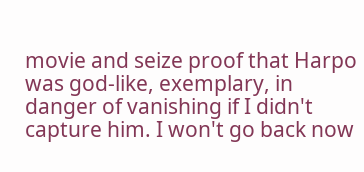movie and seize proof that Harpo was god-like, exemplary, in danger of vanishing if I didn't capture him. I won't go back now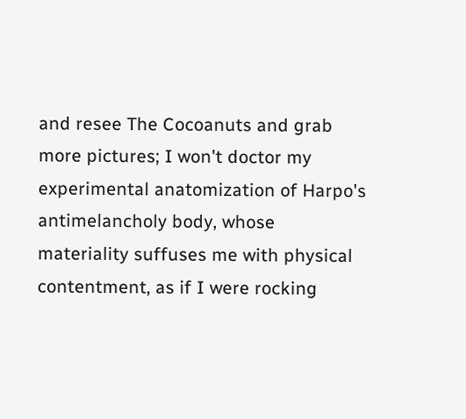and resee The Cocoanuts and grab more pictures; I won't doctor my experimental anatomization of Harpo's antimelancholy body, whose materiality suffuses me with physical contentment, as if I were rocking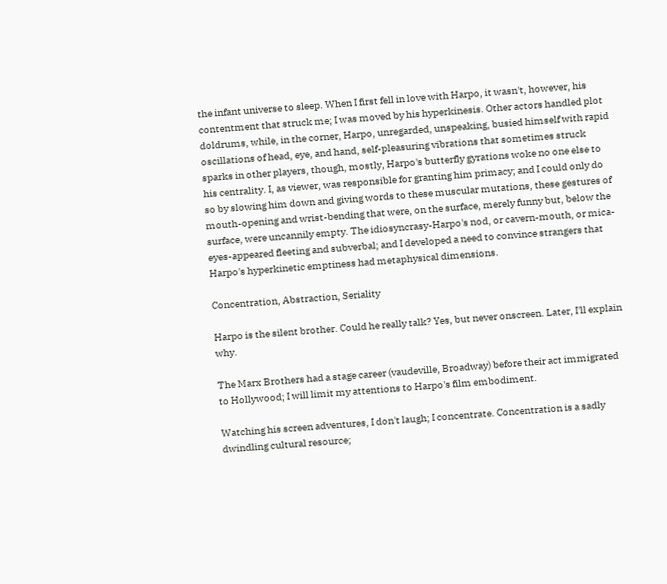the infant universe to sleep. When I first fell in love with Harpo, it wasn't, however, his contentment that struck me; I was moved by his hyperkinesis. Other actors handled plot doldrums, while, in the corner, Harpo, unregarded, unspeaking, busied himself with rapid oscillations of head, eye, and hand, self-pleasuring vibrations that sometimes struck sparks in other players, though, mostly, Harpo's butterfly gyrations woke no one else to his centrality. I, as viewer, was responsible for granting him primacy; and I could only do so by slowing him down and giving words to these muscular mutations, these gestures of mouth-opening and wrist-bending that were, on the surface, merely funny but, below the surface, were uncannily empty. The idiosyncrasy-Harpo's nod, or cavern-mouth, or mica-eyes-appeared fleeting and subverbal; and I developed a need to convince strangers that Harpo's hyperkinetic emptiness had metaphysical dimensions.

Concentration, Abstraction, Seriality

Harpo is the silent brother. Could he really talk? Yes, but never onscreen. Later, I'll explain why.

The Marx Brothers had a stage career (vaudeville, Broadway) before their act immigrated to Hollywood; I will limit my attentions to Harpo's film embodiment.

Watching his screen adventures, I don't laugh; I concentrate. Concentration is a sadly dwindling cultural resource;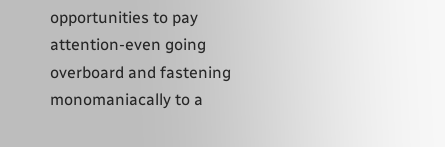opportunities to pay attention-even going overboard and fastening monomaniacally to a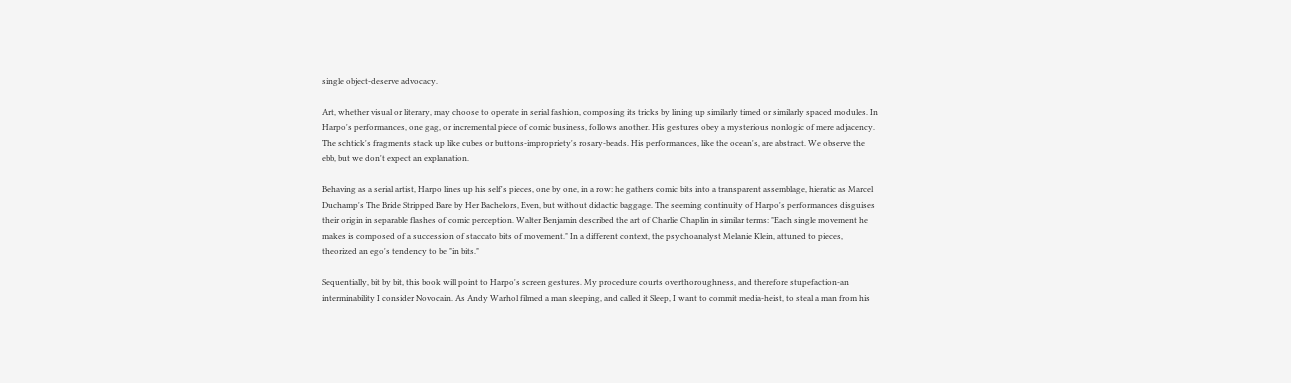single object-deserve advocacy.

Art, whether visual or literary, may choose to operate in serial fashion, composing its tricks by lining up similarly timed or similarly spaced modules. In Harpo's performances, one gag, or incremental piece of comic business, follows another. His gestures obey a mysterious nonlogic of mere adjacency. The schtick's fragments stack up like cubes or buttons-impropriety's rosary-beads. His performances, like the ocean's, are abstract. We observe the ebb, but we don't expect an explanation.

Behaving as a serial artist, Harpo lines up his self's pieces, one by one, in a row: he gathers comic bits into a transparent assemblage, hieratic as Marcel Duchamp's The Bride Stripped Bare by Her Bachelors, Even, but without didactic baggage. The seeming continuity of Harpo's performances disguises their origin in separable flashes of comic perception. Walter Benjamin described the art of Charlie Chaplin in similar terms: "Each single movement he makes is composed of a succession of staccato bits of movement." In a different context, the psychoanalyst Melanie Klein, attuned to pieces, theorized an ego's tendency to be "in bits."

Sequentially, bit by bit, this book will point to Harpo's screen gestures. My procedure courts overthoroughness, and therefore stupefaction-an interminability I consider Novocain. As Andy Warhol filmed a man sleeping, and called it Sleep, I want to commit media-heist, to steal a man from his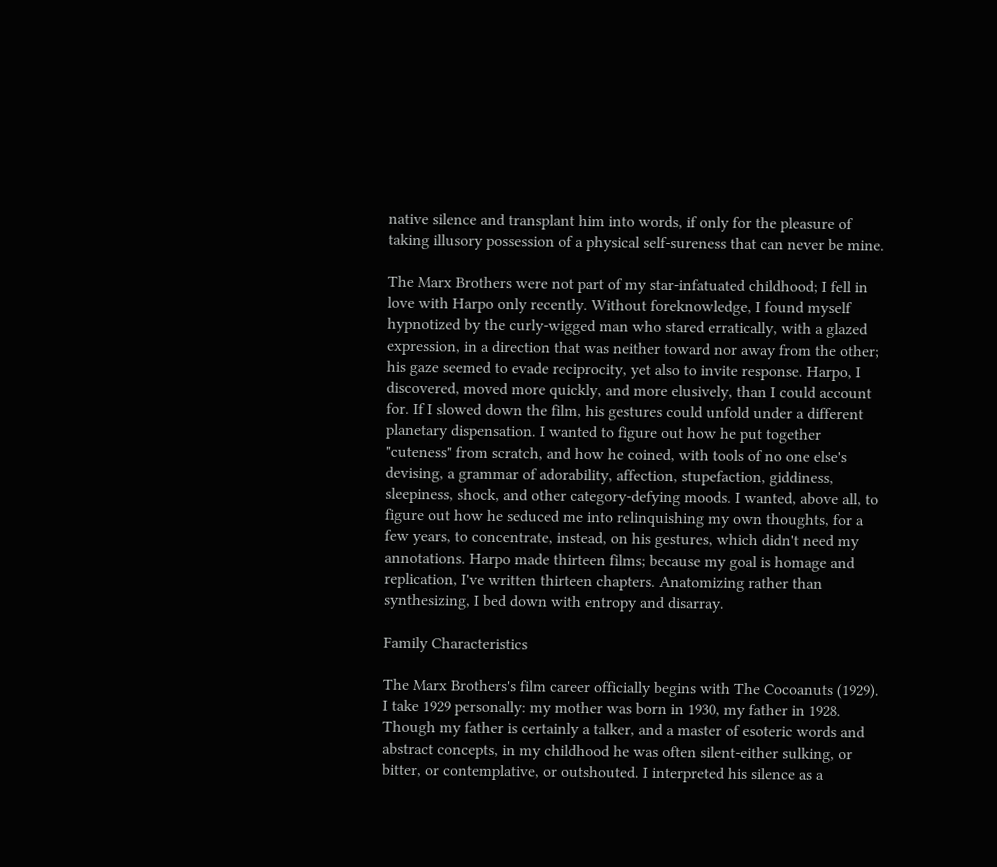native silence and transplant him into words, if only for the pleasure of taking illusory possession of a physical self-sureness that can never be mine.

The Marx Brothers were not part of my star-infatuated childhood; I fell in love with Harpo only recently. Without foreknowledge, I found myself hypnotized by the curly-wigged man who stared erratically, with a glazed expression, in a direction that was neither toward nor away from the other; his gaze seemed to evade reciprocity, yet also to invite response. Harpo, I discovered, moved more quickly, and more elusively, than I could account for. If I slowed down the film, his gestures could unfold under a different planetary dispensation. I wanted to figure out how he put together "cuteness" from scratch, and how he coined, with tools of no one else's devising, a grammar of adorability, affection, stupefaction, giddiness, sleepiness, shock, and other category-defying moods. I wanted, above all, to figure out how he seduced me into relinquishing my own thoughts, for a few years, to concentrate, instead, on his gestures, which didn't need my annotations. Harpo made thirteen films; because my goal is homage and replication, I've written thirteen chapters. Anatomizing rather than synthesizing, I bed down with entropy and disarray.

Family Characteristics

The Marx Brothers's film career officially begins with The Cocoanuts (1929). I take 1929 personally: my mother was born in 1930, my father in 1928. Though my father is certainly a talker, and a master of esoteric words and abstract concepts, in my childhood he was often silent-either sulking, or bitter, or contemplative, or outshouted. I interpreted his silence as a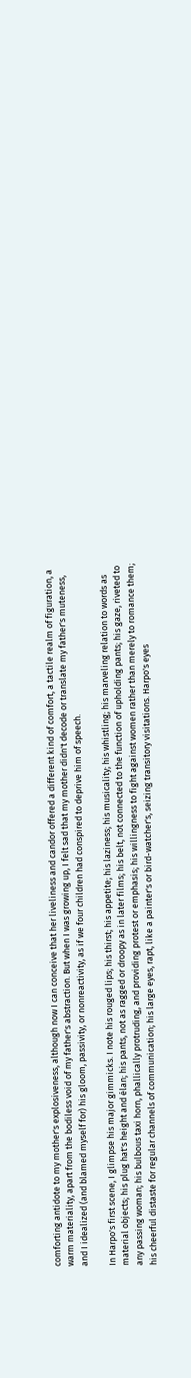comforting antidote to my mother's explosiveness, although now I can conceive that her liveliness and candor offered a different kind of comfort, a tactile realm of figuration, a warm materiality, apart from the bodiless void of my father's abstraction. But when I was growing up, I felt sad that my mother didn't decode or translate my father's muteness, and I idealized (and blamed myself for) his gloom, passivity, or nonreactivity, as if we four children had conspired to deprive him of speech.

In Harpo's first scene, I glimpse his major gimmicks. I note his rouged lips; his thirst; his appetite; his laziness; his musicality; his whistling; his marveling relation to words as material objects; his plug hat's height and élan; his pants, not as ragged or droopy as in later films; his belt, not connected to the function of upholding pants; his gaze, riveted to any passing woman; his bulbous taxi horn, phallically protruding, and providing protest or emphasis; his willingness to fight against women rather than merely to romance them; his cheerful distaste for regular channels of communication; his large eyes, rapt, like a painter's or bird-watcher's, seizing transitory visitations. Harpo's eyes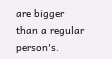are bigger than a regular person's.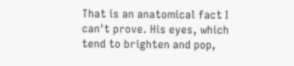That is an anatomical fact I can't prove. His eyes, which tend to brighten and pop,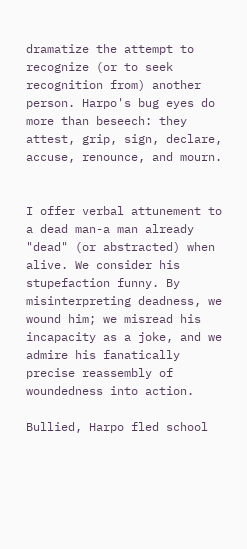dramatize the attempt to recognize (or to seek recognition from) another person. Harpo's bug eyes do more than beseech: they attest, grip, sign, declare, accuse, renounce, and mourn.


I offer verbal attunement to a dead man-a man already "dead" (or abstracted) when alive. We consider his stupefaction funny. By misinterpreting deadness, we wound him; we misread his incapacity as a joke, and we admire his fanatically precise reassembly of woundedness into action.

Bullied, Harpo fled school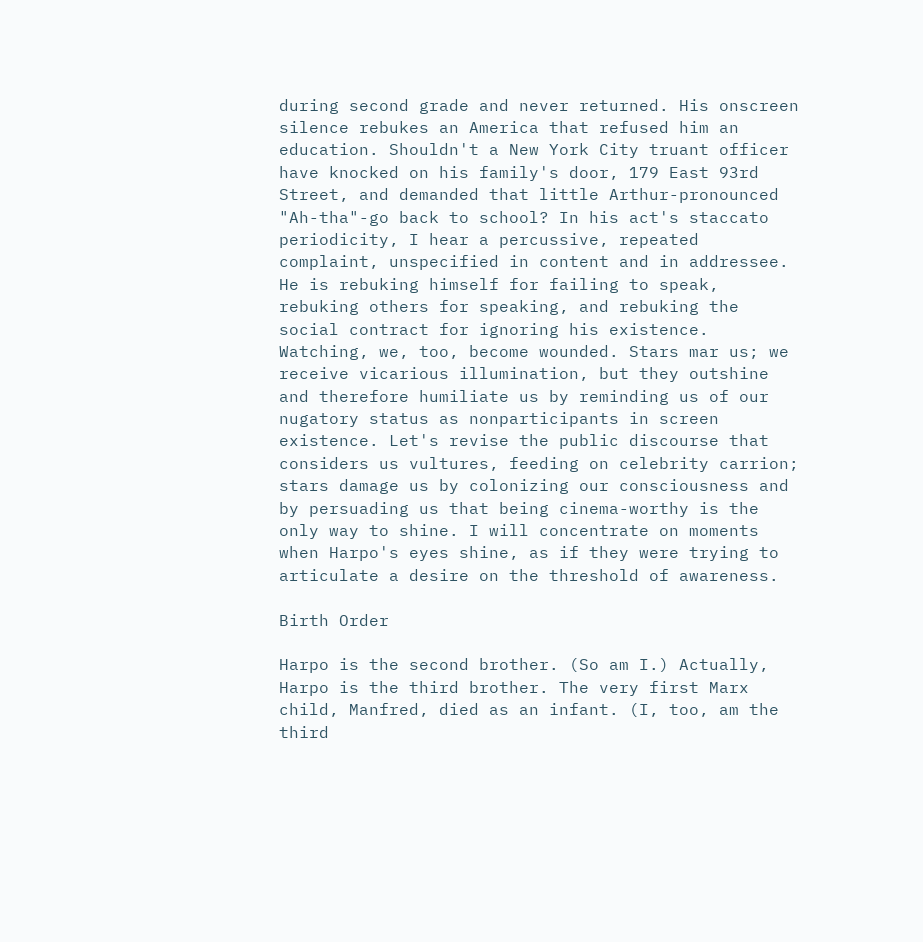during second grade and never returned. His onscreen silence rebukes an America that refused him an education. Shouldn't a New York City truant officer have knocked on his family's door, 179 East 93rd Street, and demanded that little Arthur-pronounced "Ah-tha"-go back to school? In his act's staccato periodicity, I hear a percussive, repeated complaint, unspecified in content and in addressee. He is rebuking himself for failing to speak, rebuking others for speaking, and rebuking the social contract for ignoring his existence. Watching, we, too, become wounded. Stars mar us; we receive vicarious illumination, but they outshine and therefore humiliate us by reminding us of our nugatory status as nonparticipants in screen existence. Let's revise the public discourse that considers us vultures, feeding on celebrity carrion; stars damage us by colonizing our consciousness and by persuading us that being cinema-worthy is the only way to shine. I will concentrate on moments when Harpo's eyes shine, as if they were trying to articulate a desire on the threshold of awareness.

Birth Order

Harpo is the second brother. (So am I.) Actually, Harpo is the third brother. The very first Marx child, Manfred, died as an infant. (I, too, am the third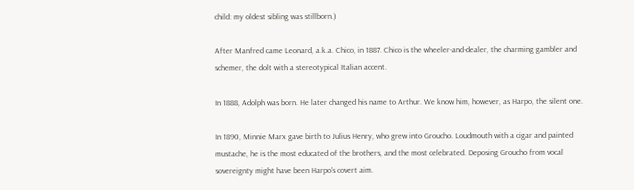child: my oldest sibling was stillborn.)

After Manfred came Leonard, a.k.a. Chico, in 1887. Chico is the wheeler-and-dealer, the charming gambler and schemer, the dolt with a stereotypical Italian accent.

In 1888, Adolph was born. He later changed his name to Arthur. We know him, however, as Harpo, the silent one.

In 1890, Minnie Marx gave birth to Julius Henry, who grew into Groucho. Loudmouth with a cigar and painted mustache, he is the most educated of the brothers, and the most celebrated. Deposing Groucho from vocal sovereignty might have been Harpo's covert aim.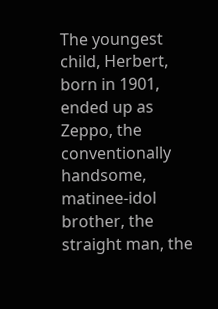The youngest child, Herbert, born in 1901, ended up as Zeppo, the conventionally handsome, matinee-idol brother, the straight man, the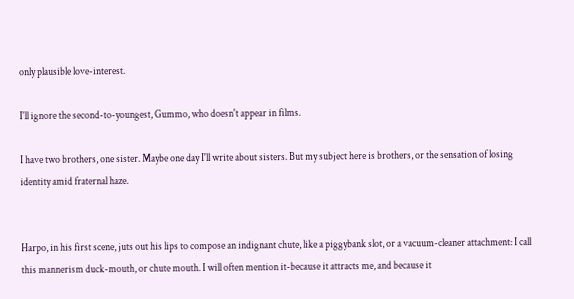only plausible love-interest.

I'll ignore the second-to-youngest, Gummo, who doesn't appear in films.

I have two brothers, one sister. Maybe one day I'll write about sisters. But my subject here is brothers, or the sensation of losing identity amid fraternal haze.


Harpo, in his first scene, juts out his lips to compose an indignant chute, like a piggybank slot, or a vacuum-cleaner attachment: I call this mannerism duck-mouth, or chute mouth. I will often mention it-because it attracts me, and because it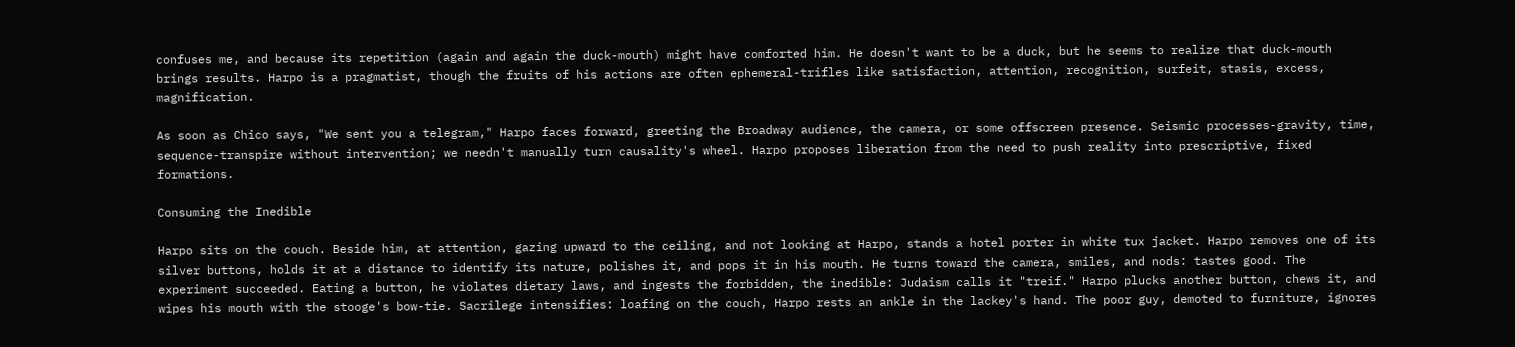confuses me, and because its repetition (again and again the duck-mouth) might have comforted him. He doesn't want to be a duck, but he seems to realize that duck-mouth brings results. Harpo is a pragmatist, though the fruits of his actions are often ephemeral-trifles like satisfaction, attention, recognition, surfeit, stasis, excess, magnification.

As soon as Chico says, "We sent you a telegram," Harpo faces forward, greeting the Broadway audience, the camera, or some offscreen presence. Seismic processes-gravity, time, sequence-transpire without intervention; we needn't manually turn causality's wheel. Harpo proposes liberation from the need to push reality into prescriptive, fixed formations.

Consuming the Inedible

Harpo sits on the couch. Beside him, at attention, gazing upward to the ceiling, and not looking at Harpo, stands a hotel porter in white tux jacket. Harpo removes one of its silver buttons, holds it at a distance to identify its nature, polishes it, and pops it in his mouth. He turns toward the camera, smiles, and nods: tastes good. The experiment succeeded. Eating a button, he violates dietary laws, and ingests the forbidden, the inedible: Judaism calls it "treif." Harpo plucks another button, chews it, and wipes his mouth with the stooge's bow-tie. Sacrilege intensifies: loafing on the couch, Harpo rests an ankle in the lackey's hand. The poor guy, demoted to furniture, ignores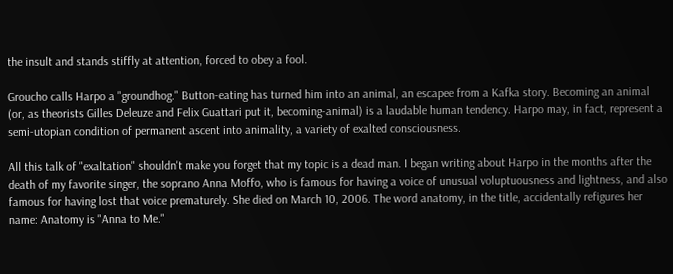the insult and stands stiffly at attention, forced to obey a fool.

Groucho calls Harpo a "groundhog." Button-eating has turned him into an animal, an escapee from a Kafka story. Becoming an animal (or, as theorists Gilles Deleuze and Felix Guattari put it, becoming-animal) is a laudable human tendency. Harpo may, in fact, represent a semi-utopian condition of permanent ascent into animality, a variety of exalted consciousness.

All this talk of "exaltation" shouldn't make you forget that my topic is a dead man. I began writing about Harpo in the months after the death of my favorite singer, the soprano Anna Moffo, who is famous for having a voice of unusual voluptuousness and lightness, and also famous for having lost that voice prematurely. She died on March 10, 2006. The word anatomy, in the title, accidentally refigures her name: Anatomy is "Anna to Me."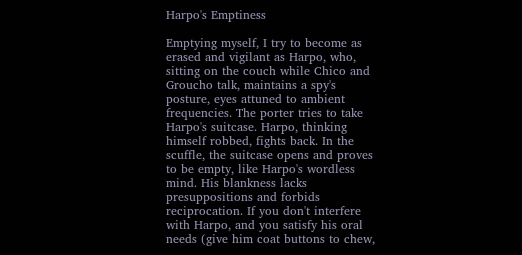Harpo's Emptiness

Emptying myself, I try to become as erased and vigilant as Harpo, who, sitting on the couch while Chico and Groucho talk, maintains a spy's posture, eyes attuned to ambient frequencies. The porter tries to take Harpo's suitcase. Harpo, thinking himself robbed, fights back. In the scuffle, the suitcase opens and proves to be empty, like Harpo's wordless mind. His blankness lacks presuppositions and forbids reciprocation. If you don't interfere with Harpo, and you satisfy his oral needs (give him coat buttons to chew,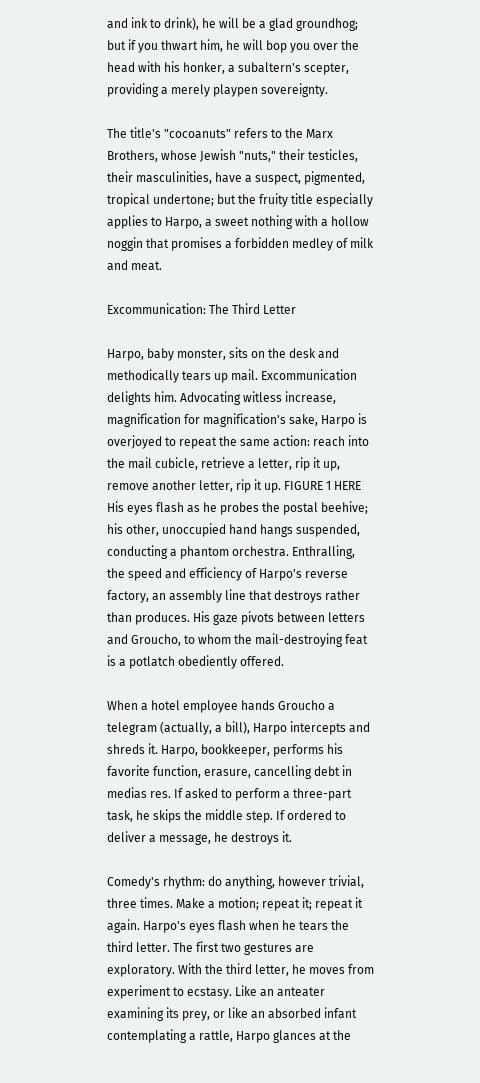and ink to drink), he will be a glad groundhog; but if you thwart him, he will bop you over the head with his honker, a subaltern's scepter, providing a merely playpen sovereignty.

The title's "cocoanuts" refers to the Marx Brothers, whose Jewish "nuts," their testicles, their masculinities, have a suspect, pigmented, tropical undertone; but the fruity title especially applies to Harpo, a sweet nothing with a hollow noggin that promises a forbidden medley of milk and meat.

Excommunication: The Third Letter

Harpo, baby monster, sits on the desk and methodically tears up mail. Excommunication delights him. Advocating witless increase, magnification for magnification's sake, Harpo is overjoyed to repeat the same action: reach into the mail cubicle, retrieve a letter, rip it up, remove another letter, rip it up. FIGURE 1 HERE His eyes flash as he probes the postal beehive; his other, unoccupied hand hangs suspended, conducting a phantom orchestra. Enthralling, the speed and efficiency of Harpo's reverse factory, an assembly line that destroys rather than produces. His gaze pivots between letters and Groucho, to whom the mail-destroying feat is a potlatch obediently offered.

When a hotel employee hands Groucho a telegram (actually, a bill), Harpo intercepts and shreds it. Harpo, bookkeeper, performs his favorite function, erasure, cancelling debt in medias res. If asked to perform a three-part task, he skips the middle step. If ordered to deliver a message, he destroys it.

Comedy's rhythm: do anything, however trivial, three times. Make a motion; repeat it; repeat it again. Harpo's eyes flash when he tears the third letter. The first two gestures are exploratory. With the third letter, he moves from experiment to ecstasy. Like an anteater examining its prey, or like an absorbed infant contemplating a rattle, Harpo glances at the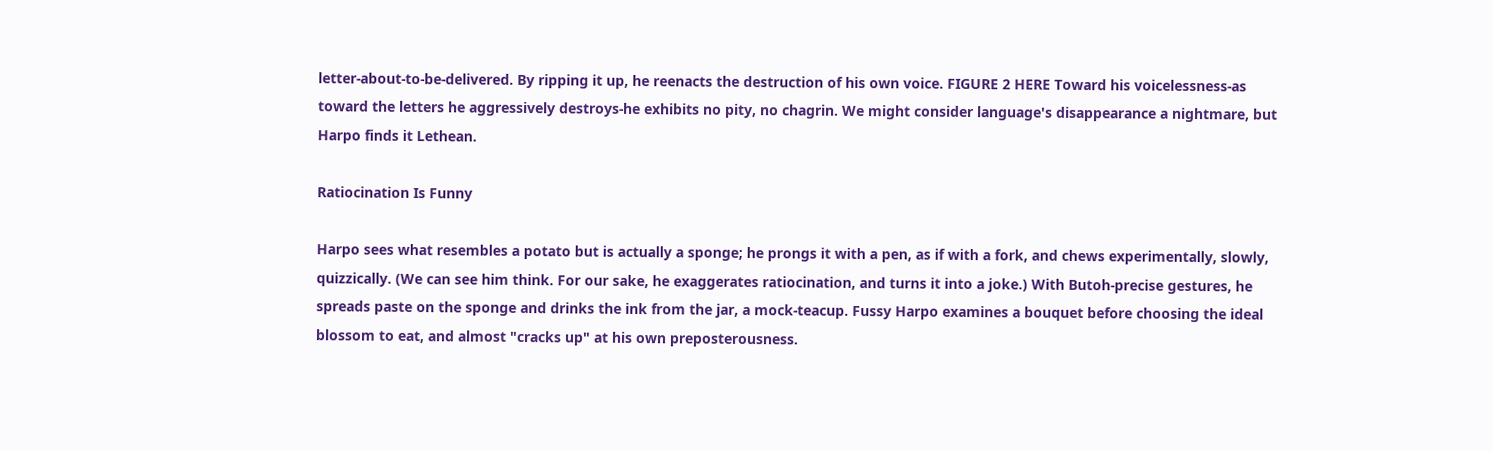letter-about-to-be-delivered. By ripping it up, he reenacts the destruction of his own voice. FIGURE 2 HERE Toward his voicelessness-as toward the letters he aggressively destroys-he exhibits no pity, no chagrin. We might consider language's disappearance a nightmare, but Harpo finds it Lethean.

Ratiocination Is Funny

Harpo sees what resembles a potato but is actually a sponge; he prongs it with a pen, as if with a fork, and chews experimentally, slowly, quizzically. (We can see him think. For our sake, he exaggerates ratiocination, and turns it into a joke.) With Butoh-precise gestures, he spreads paste on the sponge and drinks the ink from the jar, a mock-teacup. Fussy Harpo examines a bouquet before choosing the ideal blossom to eat, and almost "cracks up" at his own preposterousness.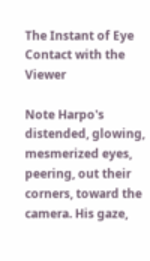The Instant of Eye Contact with the Viewer

Note Harpo's distended, glowing, mesmerized eyes, peering, out their corners, toward the camera. His gaze,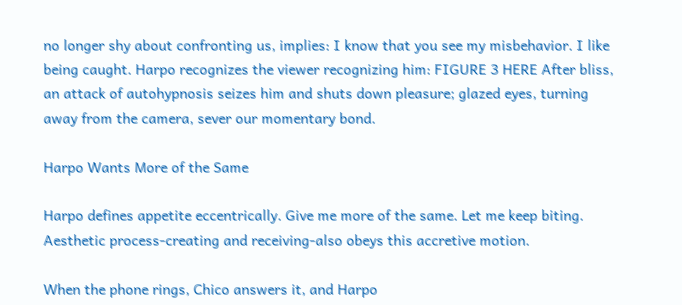no longer shy about confronting us, implies: I know that you see my misbehavior. I like being caught. Harpo recognizes the viewer recognizing him: FIGURE 3 HERE After bliss, an attack of autohypnosis seizes him and shuts down pleasure; glazed eyes, turning away from the camera, sever our momentary bond.

Harpo Wants More of the Same

Harpo defines appetite eccentrically. Give me more of the same. Let me keep biting. Aesthetic process-creating and receiving-also obeys this accretive motion.

When the phone rings, Chico answers it, and Harpo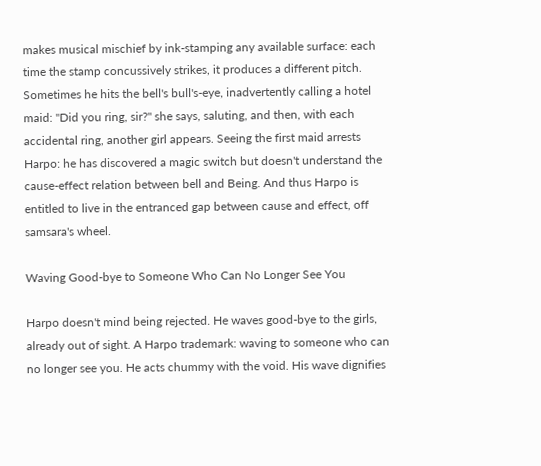makes musical mischief by ink-stamping any available surface: each time the stamp concussively strikes, it produces a different pitch. Sometimes he hits the bell's bull's-eye, inadvertently calling a hotel maid: "Did you ring, sir?" she says, saluting, and then, with each accidental ring, another girl appears. Seeing the first maid arrests Harpo: he has discovered a magic switch but doesn't understand the cause-effect relation between bell and Being. And thus Harpo is entitled to live in the entranced gap between cause and effect, off samsara's wheel.

Waving Good-bye to Someone Who Can No Longer See You

Harpo doesn't mind being rejected. He waves good-bye to the girls, already out of sight. A Harpo trademark: waving to someone who can no longer see you. He acts chummy with the void. His wave dignifies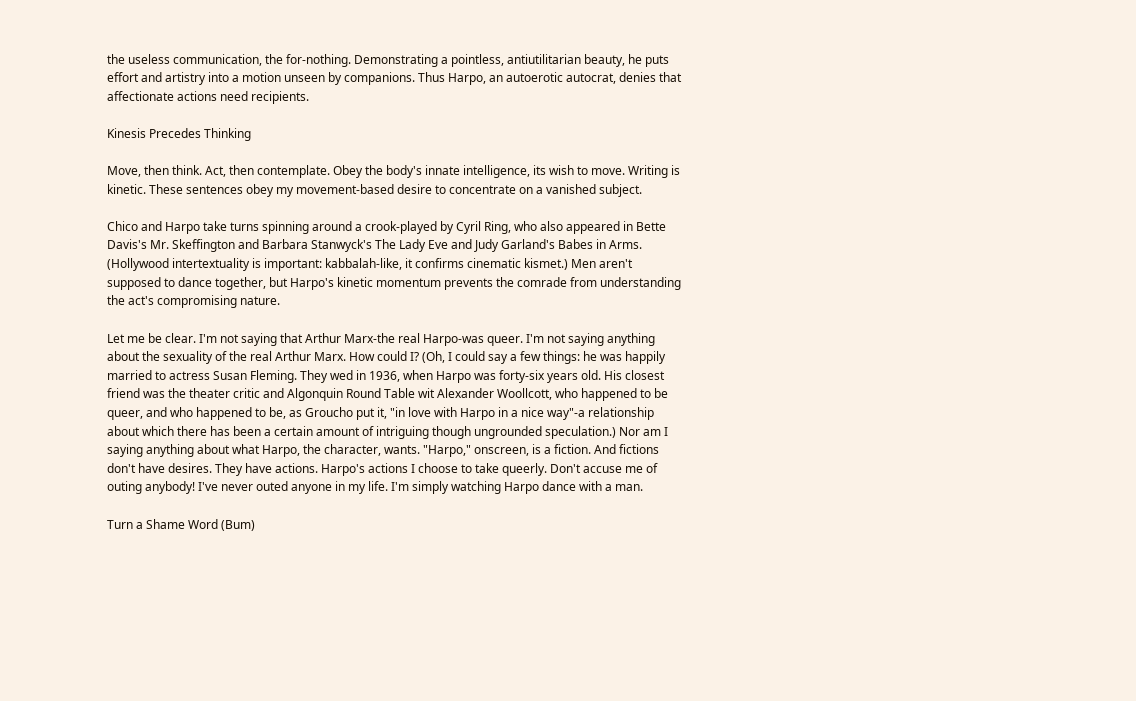the useless communication, the for-nothing. Demonstrating a pointless, antiutilitarian beauty, he puts effort and artistry into a motion unseen by companions. Thus Harpo, an autoerotic autocrat, denies that affectionate actions need recipients.

Kinesis Precedes Thinking

Move, then think. Act, then contemplate. Obey the body's innate intelligence, its wish to move. Writing is kinetic. These sentences obey my movement-based desire to concentrate on a vanished subject.

Chico and Harpo take turns spinning around a crook-played by Cyril Ring, who also appeared in Bette Davis's Mr. Skeffington and Barbara Stanwyck's The Lady Eve and Judy Garland's Babes in Arms. (Hollywood intertextuality is important: kabbalah-like, it confirms cinematic kismet.) Men aren't supposed to dance together, but Harpo's kinetic momentum prevents the comrade from understanding the act's compromising nature.

Let me be clear. I'm not saying that Arthur Marx-the real Harpo-was queer. I'm not saying anything about the sexuality of the real Arthur Marx. How could I? (Oh, I could say a few things: he was happily married to actress Susan Fleming. They wed in 1936, when Harpo was forty-six years old. His closest friend was the theater critic and Algonquin Round Table wit Alexander Woollcott, who happened to be queer, and who happened to be, as Groucho put it, "in love with Harpo in a nice way"-a relationship about which there has been a certain amount of intriguing though ungrounded speculation.) Nor am I saying anything about what Harpo, the character, wants. "Harpo," onscreen, is a fiction. And fictions don't have desires. They have actions. Harpo's actions I choose to take queerly. Don't accuse me of outing anybody! I've never outed anyone in my life. I'm simply watching Harpo dance with a man.

Turn a Shame Word (Bum)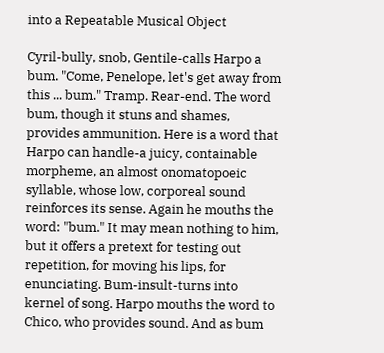into a Repeatable Musical Object

Cyril-bully, snob, Gentile-calls Harpo a bum. "Come, Penelope, let's get away from this ... bum." Tramp. Rear-end. The word bum, though it stuns and shames, provides ammunition. Here is a word that Harpo can handle-a juicy, containable morpheme, an almost onomatopoeic syllable, whose low, corporeal sound reinforces its sense. Again he mouths the word: "bum." It may mean nothing to him, but it offers a pretext for testing out repetition, for moving his lips, for enunciating. Bum-insult-turns into kernel of song. Harpo mouths the word to Chico, who provides sound. And as bum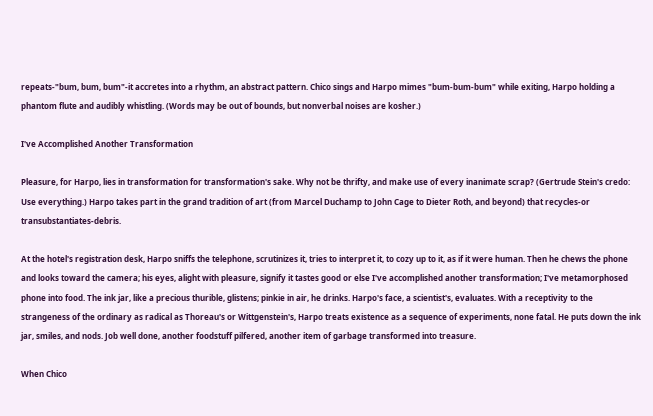repeats-"bum, bum, bum"-it accretes into a rhythm, an abstract pattern. Chico sings and Harpo mimes "bum-bum-bum" while exiting, Harpo holding a phantom flute and audibly whistling. (Words may be out of bounds, but nonverbal noises are kosher.)

I've Accomplished Another Transformation

Pleasure, for Harpo, lies in transformation for transformation's sake. Why not be thrifty, and make use of every inanimate scrap? (Gertrude Stein's credo: Use everything.) Harpo takes part in the grand tradition of art (from Marcel Duchamp to John Cage to Dieter Roth, and beyond) that recycles-or transubstantiates-debris.

At the hotel's registration desk, Harpo sniffs the telephone, scrutinizes it, tries to interpret it, to cozy up to it, as if it were human. Then he chews the phone and looks toward the camera; his eyes, alight with pleasure, signify it tastes good or else I've accomplished another transformation; I've metamorphosed phone into food. The ink jar, like a precious thurible, glistens; pinkie in air, he drinks. Harpo's face, a scientist's, evaluates. With a receptivity to the strangeness of the ordinary as radical as Thoreau's or Wittgenstein's, Harpo treats existence as a sequence of experiments, none fatal. He puts down the ink jar, smiles, and nods. Job well done, another foodstuff pilfered, another item of garbage transformed into treasure.

When Chico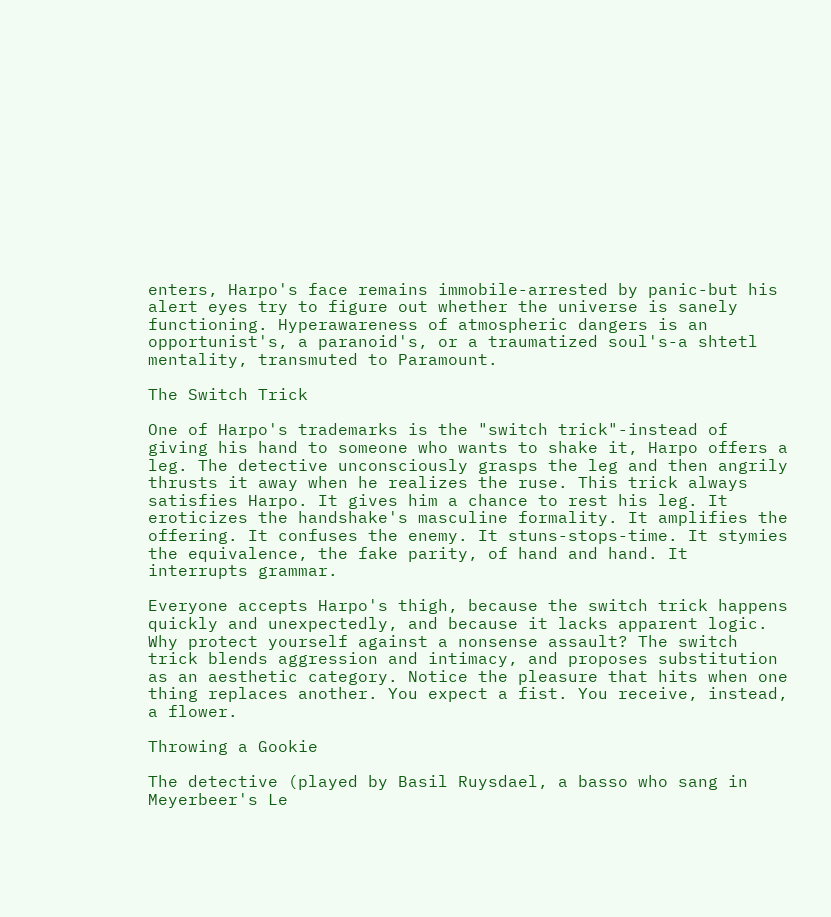enters, Harpo's face remains immobile-arrested by panic-but his alert eyes try to figure out whether the universe is sanely functioning. Hyperawareness of atmospheric dangers is an opportunist's, a paranoid's, or a traumatized soul's-a shtetl mentality, transmuted to Paramount.

The Switch Trick

One of Harpo's trademarks is the "switch trick"-instead of giving his hand to someone who wants to shake it, Harpo offers a leg. The detective unconsciously grasps the leg and then angrily thrusts it away when he realizes the ruse. This trick always satisfies Harpo. It gives him a chance to rest his leg. It eroticizes the handshake's masculine formality. It amplifies the offering. It confuses the enemy. It stuns-stops-time. It stymies the equivalence, the fake parity, of hand and hand. It interrupts grammar.

Everyone accepts Harpo's thigh, because the switch trick happens quickly and unexpectedly, and because it lacks apparent logic. Why protect yourself against a nonsense assault? The switch trick blends aggression and intimacy, and proposes substitution as an aesthetic category. Notice the pleasure that hits when one thing replaces another. You expect a fist. You receive, instead, a flower.

Throwing a Gookie

The detective (played by Basil Ruysdael, a basso who sang in Meyerbeer's Le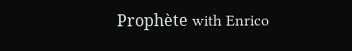Prophète with Enrico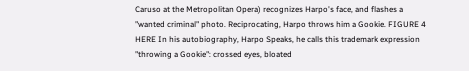Caruso at the Metropolitan Opera) recognizes Harpo's face, and flashes a "wanted criminal" photo. Reciprocating, Harpo throws him a Gookie. FIGURE 4 HERE In his autobiography, Harpo Speaks, he calls this trademark expression "throwing a Gookie": crossed eyes, bloated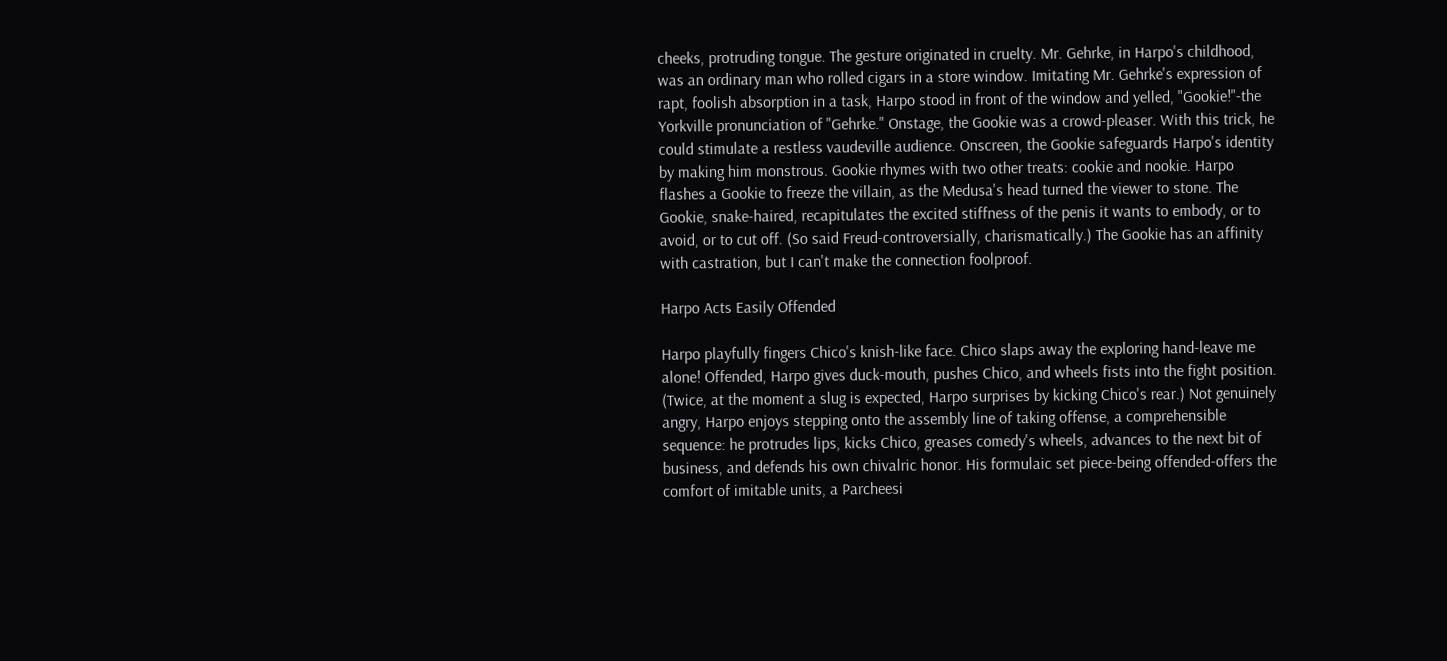cheeks, protruding tongue. The gesture originated in cruelty. Mr. Gehrke, in Harpo's childhood, was an ordinary man who rolled cigars in a store window. Imitating Mr. Gehrke's expression of rapt, foolish absorption in a task, Harpo stood in front of the window and yelled, "Gookie!"-the Yorkville pronunciation of "Gehrke." Onstage, the Gookie was a crowd-pleaser. With this trick, he could stimulate a restless vaudeville audience. Onscreen, the Gookie safeguards Harpo's identity by making him monstrous. Gookie rhymes with two other treats: cookie and nookie. Harpo flashes a Gookie to freeze the villain, as the Medusa's head turned the viewer to stone. The Gookie, snake-haired, recapitulates the excited stiffness of the penis it wants to embody, or to avoid, or to cut off. (So said Freud-controversially, charismatically.) The Gookie has an affinity with castration, but I can't make the connection foolproof.

Harpo Acts Easily Offended

Harpo playfully fingers Chico's knish-like face. Chico slaps away the exploring hand-leave me alone! Offended, Harpo gives duck-mouth, pushes Chico, and wheels fists into the fight position. (Twice, at the moment a slug is expected, Harpo surprises by kicking Chico's rear.) Not genuinely angry, Harpo enjoys stepping onto the assembly line of taking offense, a comprehensible sequence: he protrudes lips, kicks Chico, greases comedy's wheels, advances to the next bit of business, and defends his own chivalric honor. His formulaic set piece-being offended-offers the comfort of imitable units, a Parcheesi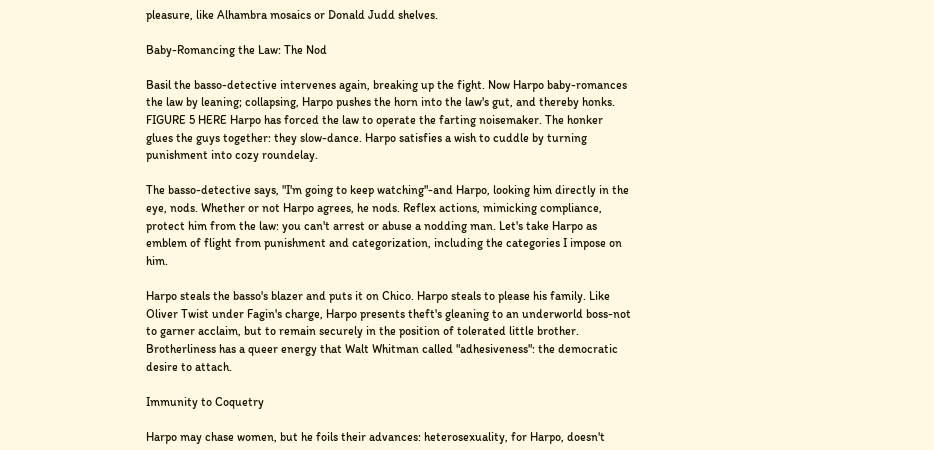pleasure, like Alhambra mosaics or Donald Judd shelves.

Baby-Romancing the Law: The Nod

Basil the basso-detective intervenes again, breaking up the fight. Now Harpo baby-romances the law by leaning; collapsing, Harpo pushes the horn into the law's gut, and thereby honks. FIGURE 5 HERE Harpo has forced the law to operate the farting noisemaker. The honker glues the guys together: they slow-dance. Harpo satisfies a wish to cuddle by turning punishment into cozy roundelay.

The basso-detective says, "I'm going to keep watching"-and Harpo, looking him directly in the eye, nods. Whether or not Harpo agrees, he nods. Reflex actions, mimicking compliance, protect him from the law: you can't arrest or abuse a nodding man. Let's take Harpo as emblem of flight from punishment and categorization, including the categories I impose on him.

Harpo steals the basso's blazer and puts it on Chico. Harpo steals to please his family. Like Oliver Twist under Fagin's charge, Harpo presents theft's gleaning to an underworld boss-not to garner acclaim, but to remain securely in the position of tolerated little brother. Brotherliness has a queer energy that Walt Whitman called "adhesiveness": the democratic desire to attach.

Immunity to Coquetry

Harpo may chase women, but he foils their advances: heterosexuality, for Harpo, doesn't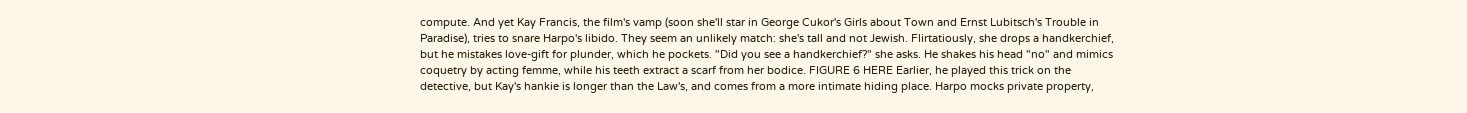compute. And yet Kay Francis, the film's vamp (soon she'll star in George Cukor's Girls about Town and Ernst Lubitsch's Trouble in Paradise), tries to snare Harpo's libido. They seem an unlikely match: she's tall and not Jewish. Flirtatiously, she drops a handkerchief, but he mistakes love-gift for plunder, which he pockets. "Did you see a handkerchief?" she asks. He shakes his head "no" and mimics coquetry by acting femme, while his teeth extract a scarf from her bodice. FIGURE 6 HERE Earlier, he played this trick on the detective, but Kay's hankie is longer than the Law's, and comes from a more intimate hiding place. Harpo mocks private property,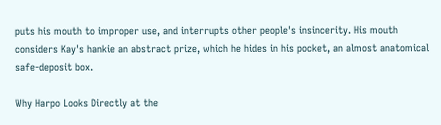puts his mouth to improper use, and interrupts other people's insincerity. His mouth considers Kay's hankie an abstract prize, which he hides in his pocket, an almost anatomical safe-deposit box.

Why Harpo Looks Directly at the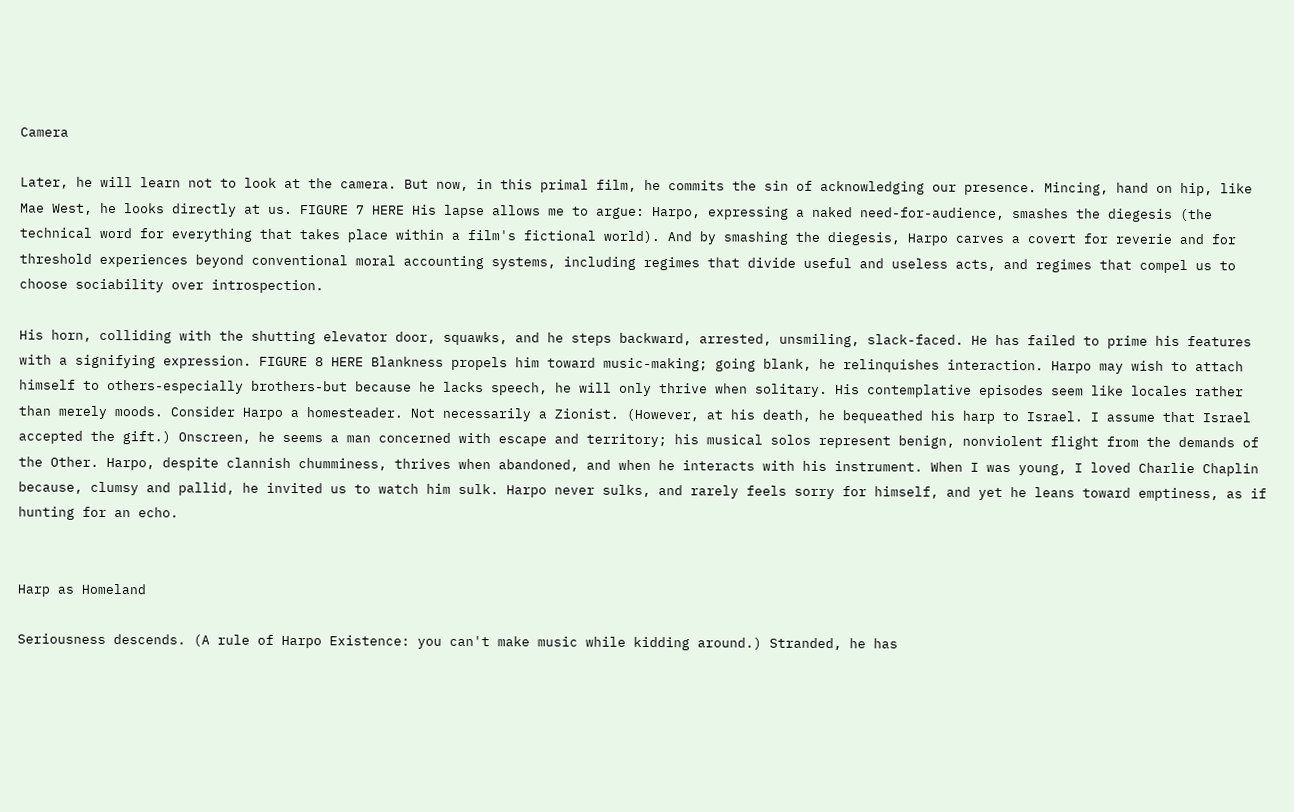Camera

Later, he will learn not to look at the camera. But now, in this primal film, he commits the sin of acknowledging our presence. Mincing, hand on hip, like Mae West, he looks directly at us. FIGURE 7 HERE His lapse allows me to argue: Harpo, expressing a naked need-for-audience, smashes the diegesis (the technical word for everything that takes place within a film's fictional world). And by smashing the diegesis, Harpo carves a covert for reverie and for threshold experiences beyond conventional moral accounting systems, including regimes that divide useful and useless acts, and regimes that compel us to choose sociability over introspection.

His horn, colliding with the shutting elevator door, squawks, and he steps backward, arrested, unsmiling, slack-faced. He has failed to prime his features with a signifying expression. FIGURE 8 HERE Blankness propels him toward music-making; going blank, he relinquishes interaction. Harpo may wish to attach himself to others-especially brothers-but because he lacks speech, he will only thrive when solitary. His contemplative episodes seem like locales rather than merely moods. Consider Harpo a homesteader. Not necessarily a Zionist. (However, at his death, he bequeathed his harp to Israel. I assume that Israel accepted the gift.) Onscreen, he seems a man concerned with escape and territory; his musical solos represent benign, nonviolent flight from the demands of the Other. Harpo, despite clannish chumminess, thrives when abandoned, and when he interacts with his instrument. When I was young, I loved Charlie Chaplin because, clumsy and pallid, he invited us to watch him sulk. Harpo never sulks, and rarely feels sorry for himself, and yet he leans toward emptiness, as if hunting for an echo.


Harp as Homeland

Seriousness descends. (A rule of Harpo Existence: you can't make music while kidding around.) Stranded, he has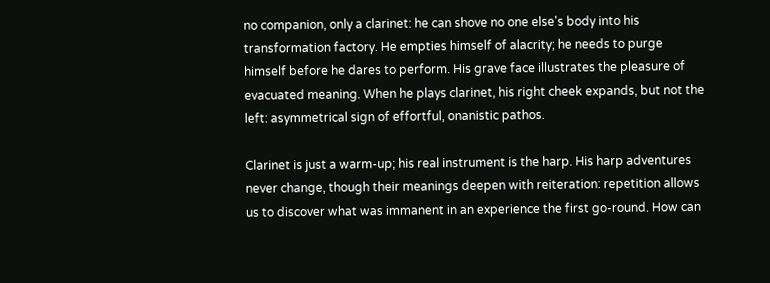no companion, only a clarinet: he can shove no one else's body into his transformation factory. He empties himself of alacrity; he needs to purge himself before he dares to perform. His grave face illustrates the pleasure of evacuated meaning. When he plays clarinet, his right cheek expands, but not the left: asymmetrical sign of effortful, onanistic pathos.

Clarinet is just a warm-up; his real instrument is the harp. His harp adventures never change, though their meanings deepen with reiteration: repetition allows us to discover what was immanent in an experience the first go-round. How can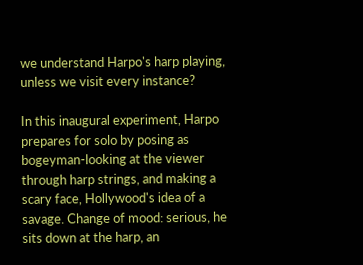we understand Harpo's harp playing, unless we visit every instance?

In this inaugural experiment, Harpo prepares for solo by posing as bogeyman-looking at the viewer through harp strings, and making a scary face, Hollywood's idea of a savage. Change of mood: serious, he sits down at the harp, an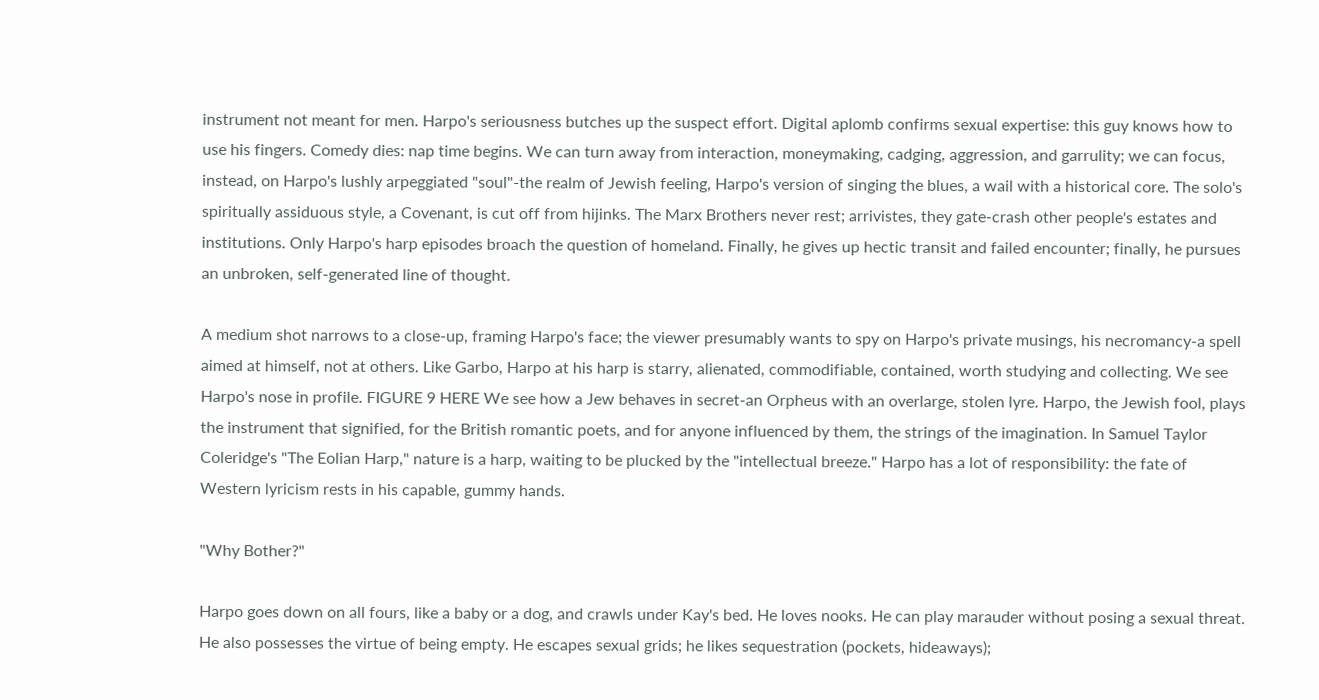instrument not meant for men. Harpo's seriousness butches up the suspect effort. Digital aplomb confirms sexual expertise: this guy knows how to use his fingers. Comedy dies: nap time begins. We can turn away from interaction, moneymaking, cadging, aggression, and garrulity; we can focus, instead, on Harpo's lushly arpeggiated "soul"-the realm of Jewish feeling, Harpo's version of singing the blues, a wail with a historical core. The solo's spiritually assiduous style, a Covenant, is cut off from hijinks. The Marx Brothers never rest; arrivistes, they gate-crash other people's estates and institutions. Only Harpo's harp episodes broach the question of homeland. Finally, he gives up hectic transit and failed encounter; finally, he pursues an unbroken, self-generated line of thought.

A medium shot narrows to a close-up, framing Harpo's face; the viewer presumably wants to spy on Harpo's private musings, his necromancy-a spell aimed at himself, not at others. Like Garbo, Harpo at his harp is starry, alienated, commodifiable, contained, worth studying and collecting. We see Harpo's nose in profile. FIGURE 9 HERE We see how a Jew behaves in secret-an Orpheus with an overlarge, stolen lyre. Harpo, the Jewish fool, plays the instrument that signified, for the British romantic poets, and for anyone influenced by them, the strings of the imagination. In Samuel Taylor Coleridge's "The Eolian Harp," nature is a harp, waiting to be plucked by the "intellectual breeze." Harpo has a lot of responsibility: the fate of Western lyricism rests in his capable, gummy hands.

"Why Bother?"

Harpo goes down on all fours, like a baby or a dog, and crawls under Kay's bed. He loves nooks. He can play marauder without posing a sexual threat. He also possesses the virtue of being empty. He escapes sexual grids; he likes sequestration (pockets, hideaways);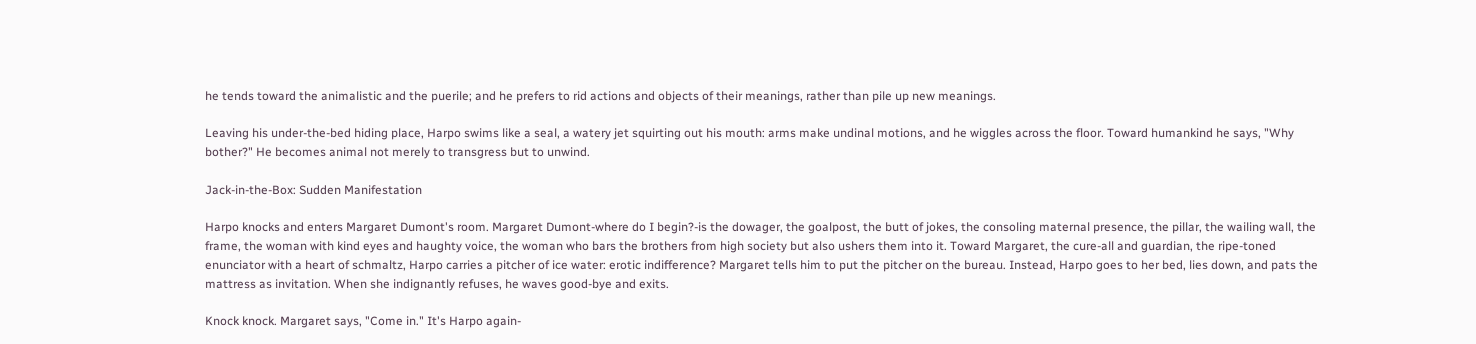he tends toward the animalistic and the puerile; and he prefers to rid actions and objects of their meanings, rather than pile up new meanings.

Leaving his under-the-bed hiding place, Harpo swims like a seal, a watery jet squirting out his mouth: arms make undinal motions, and he wiggles across the floor. Toward humankind he says, "Why bother?" He becomes animal not merely to transgress but to unwind.

Jack-in-the-Box: Sudden Manifestation

Harpo knocks and enters Margaret Dumont's room. Margaret Dumont-where do I begin?-is the dowager, the goalpost, the butt of jokes, the consoling maternal presence, the pillar, the wailing wall, the frame, the woman with kind eyes and haughty voice, the woman who bars the brothers from high society but also ushers them into it. Toward Margaret, the cure-all and guardian, the ripe-toned enunciator with a heart of schmaltz, Harpo carries a pitcher of ice water: erotic indifference? Margaret tells him to put the pitcher on the bureau. Instead, Harpo goes to her bed, lies down, and pats the mattress as invitation. When she indignantly refuses, he waves good-bye and exits.

Knock knock. Margaret says, "Come in." It's Harpo again-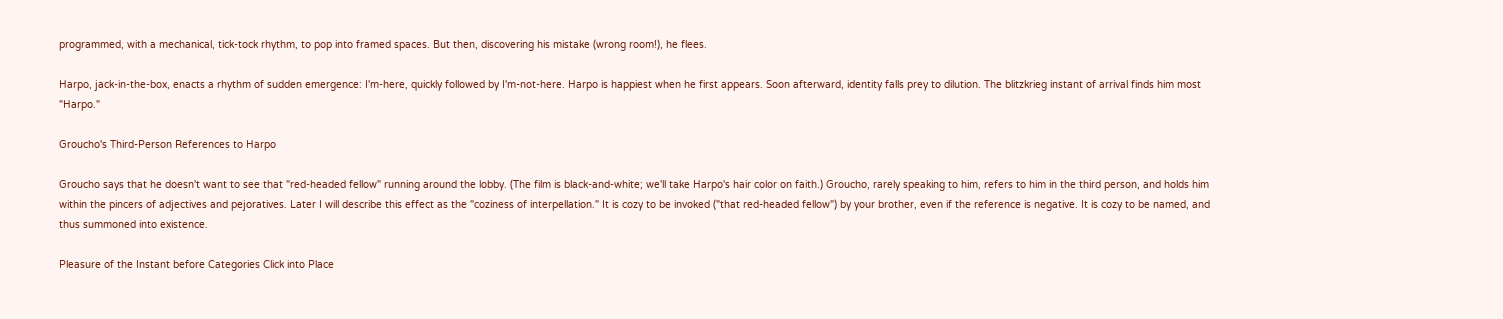programmed, with a mechanical, tick-tock rhythm, to pop into framed spaces. But then, discovering his mistake (wrong room!), he flees.

Harpo, jack-in-the-box, enacts a rhythm of sudden emergence: I'm-here, quickly followed by I'm-not-here. Harpo is happiest when he first appears. Soon afterward, identity falls prey to dilution. The blitzkrieg instant of arrival finds him most "Harpo."

Groucho's Third-Person References to Harpo

Groucho says that he doesn't want to see that "red-headed fellow" running around the lobby. (The film is black-and-white; we'll take Harpo's hair color on faith.) Groucho, rarely speaking to him, refers to him in the third person, and holds him within the pincers of adjectives and pejoratives. Later I will describe this effect as the "coziness of interpellation." It is cozy to be invoked ("that red-headed fellow") by your brother, even if the reference is negative. It is cozy to be named, and thus summoned into existence.

Pleasure of the Instant before Categories Click into Place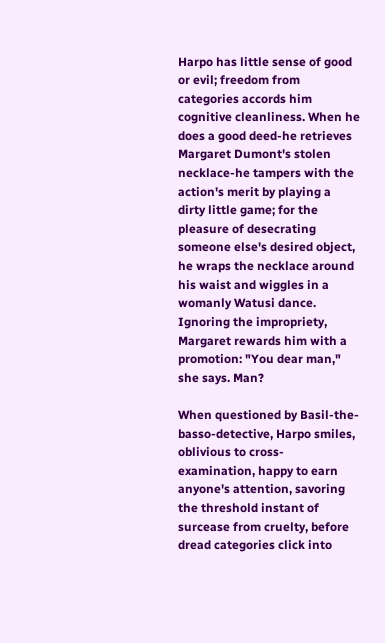Harpo has little sense of good or evil; freedom from categories accords him cognitive cleanliness. When he does a good deed-he retrieves Margaret Dumont's stolen necklace-he tampers with the action's merit by playing a dirty little game; for the pleasure of desecrating someone else's desired object, he wraps the necklace around his waist and wiggles in a womanly Watusi dance. Ignoring the impropriety, Margaret rewards him with a promotion: "You dear man," she says. Man?

When questioned by Basil-the-basso-detective, Harpo smiles, oblivious to cross-examination, happy to earn anyone's attention, savoring the threshold instant of surcease from cruelty, before dread categories click into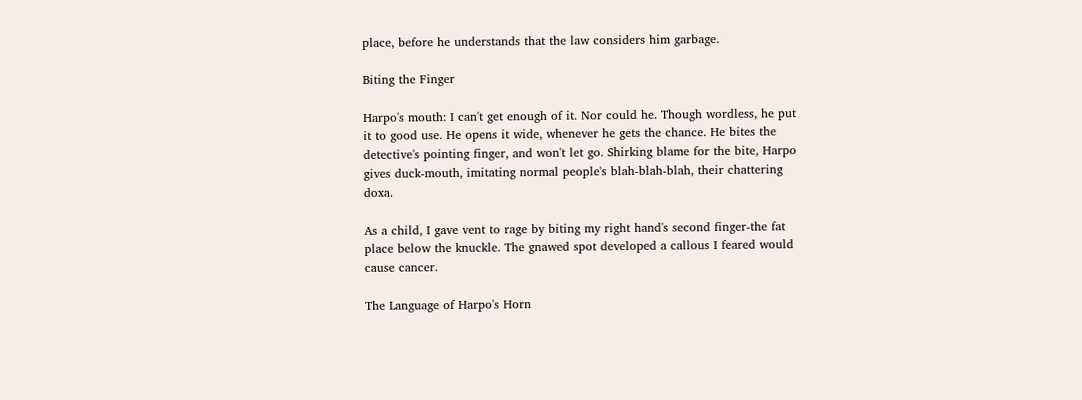place, before he understands that the law considers him garbage.

Biting the Finger

Harpo's mouth: I can't get enough of it. Nor could he. Though wordless, he put it to good use. He opens it wide, whenever he gets the chance. He bites the detective's pointing finger, and won't let go. Shirking blame for the bite, Harpo gives duck-mouth, imitating normal people's blah-blah-blah, their chattering doxa.

As a child, I gave vent to rage by biting my right hand's second finger-the fat place below the knuckle. The gnawed spot developed a callous I feared would cause cancer.

The Language of Harpo's Horn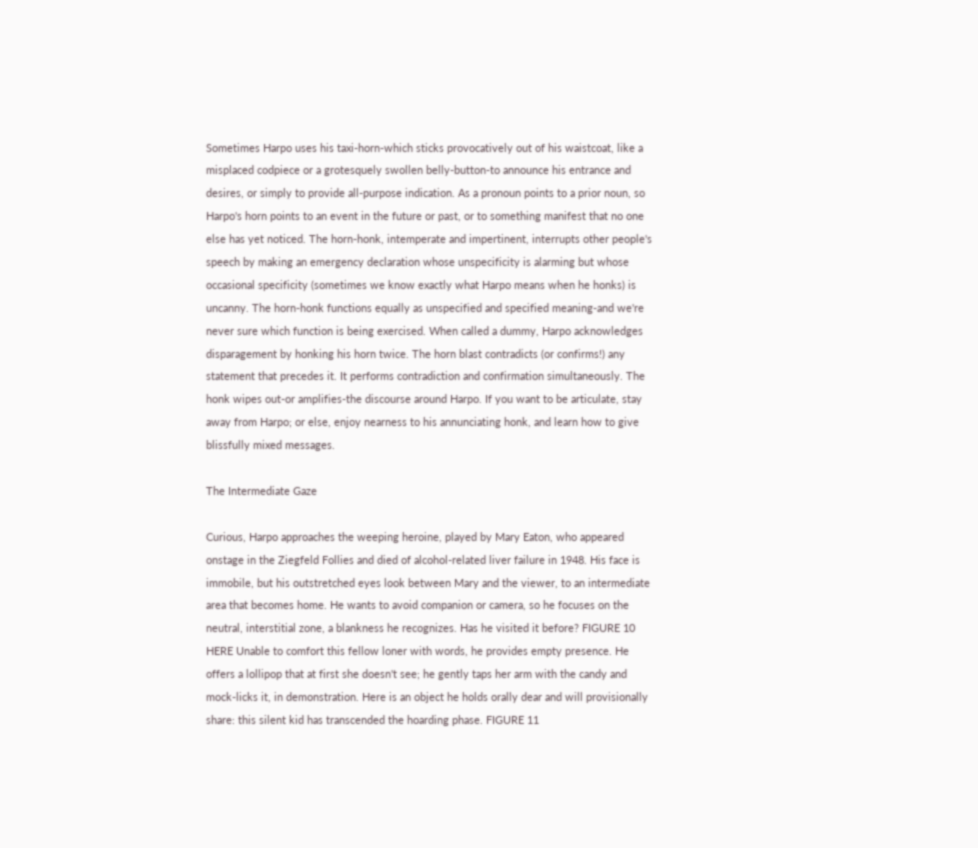Sometimes Harpo uses his taxi-horn-which sticks provocatively out of his waistcoat, like a misplaced codpiece or a grotesquely swollen belly-button-to announce his entrance and desires, or simply to provide all-purpose indication. As a pronoun points to a prior noun, so Harpo's horn points to an event in the future or past, or to something manifest that no one else has yet noticed. The horn-honk, intemperate and impertinent, interrupts other people's speech by making an emergency declaration whose unspecificity is alarming but whose occasional specificity (sometimes we know exactly what Harpo means when he honks) is uncanny. The horn-honk functions equally as unspecified and specified meaning-and we're never sure which function is being exercised. When called a dummy, Harpo acknowledges disparagement by honking his horn twice. The horn blast contradicts (or confirms!) any statement that precedes it. It performs contradiction and confirmation simultaneously. The honk wipes out-or amplifies-the discourse around Harpo. If you want to be articulate, stay away from Harpo; or else, enjoy nearness to his annunciating honk, and learn how to give blissfully mixed messages.

The Intermediate Gaze

Curious, Harpo approaches the weeping heroine, played by Mary Eaton, who appeared onstage in the Ziegfeld Follies and died of alcohol-related liver failure in 1948. His face is immobile, but his outstretched eyes look between Mary and the viewer, to an intermediate area that becomes home. He wants to avoid companion or camera, so he focuses on the neutral, interstitial zone, a blankness he recognizes. Has he visited it before? FIGURE 10 HERE Unable to comfort this fellow loner with words, he provides empty presence. He offers a lollipop that at first she doesn't see; he gently taps her arm with the candy and mock-licks it, in demonstration. Here is an object he holds orally dear and will provisionally share: this silent kid has transcended the hoarding phase. FIGURE 11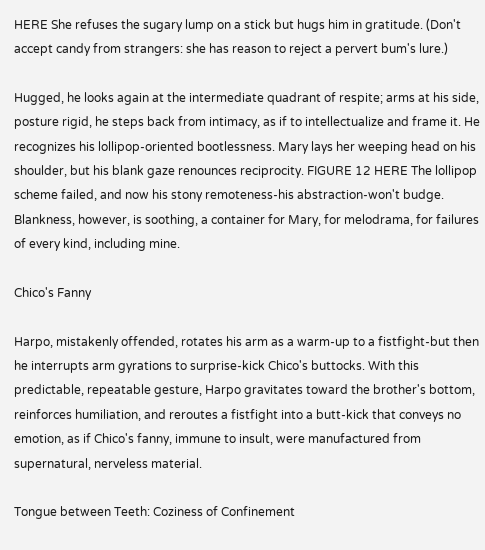HERE She refuses the sugary lump on a stick but hugs him in gratitude. (Don't accept candy from strangers: she has reason to reject a pervert bum's lure.)

Hugged, he looks again at the intermediate quadrant of respite; arms at his side, posture rigid, he steps back from intimacy, as if to intellectualize and frame it. He recognizes his lollipop-oriented bootlessness. Mary lays her weeping head on his shoulder, but his blank gaze renounces reciprocity. FIGURE 12 HERE The lollipop scheme failed, and now his stony remoteness-his abstraction-won't budge. Blankness, however, is soothing, a container for Mary, for melodrama, for failures of every kind, including mine.

Chico's Fanny

Harpo, mistakenly offended, rotates his arm as a warm-up to a fistfight-but then he interrupts arm gyrations to surprise-kick Chico's buttocks. With this predictable, repeatable gesture, Harpo gravitates toward the brother's bottom, reinforces humiliation, and reroutes a fistfight into a butt-kick that conveys no emotion, as if Chico's fanny, immune to insult, were manufactured from supernatural, nerveless material.

Tongue between Teeth: Coziness of Confinement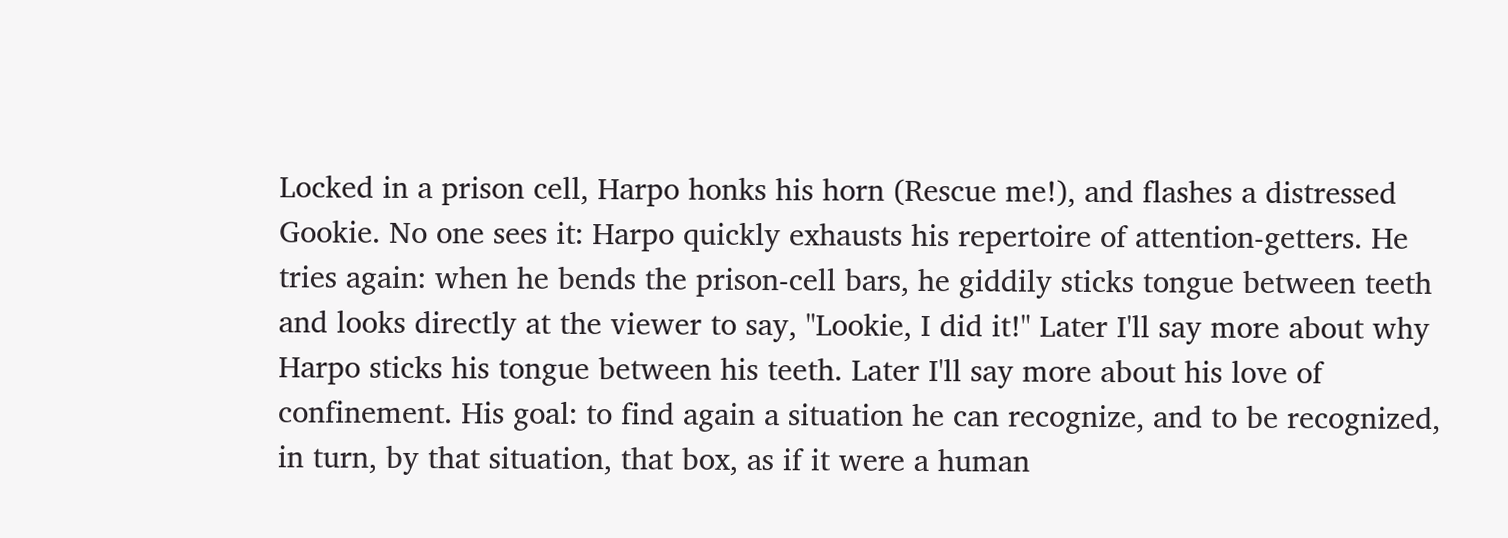Locked in a prison cell, Harpo honks his horn (Rescue me!), and flashes a distressed Gookie. No one sees it: Harpo quickly exhausts his repertoire of attention-getters. He tries again: when he bends the prison-cell bars, he giddily sticks tongue between teeth and looks directly at the viewer to say, "Lookie, I did it!" Later I'll say more about why Harpo sticks his tongue between his teeth. Later I'll say more about his love of confinement. His goal: to find again a situation he can recognize, and to be recognized, in turn, by that situation, that box, as if it were a human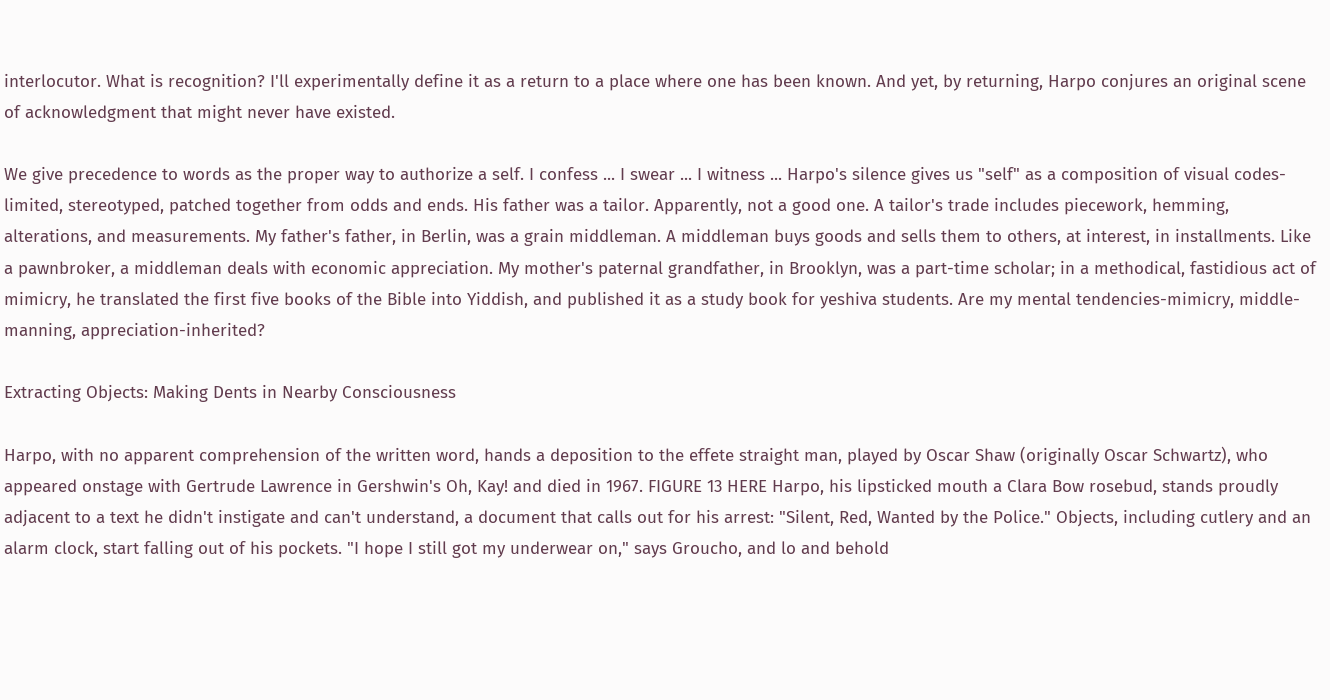interlocutor. What is recognition? I'll experimentally define it as a return to a place where one has been known. And yet, by returning, Harpo conjures an original scene of acknowledgment that might never have existed.

We give precedence to words as the proper way to authorize a self. I confess ... I swear ... I witness ... Harpo's silence gives us "self" as a composition of visual codes-limited, stereotyped, patched together from odds and ends. His father was a tailor. Apparently, not a good one. A tailor's trade includes piecework, hemming, alterations, and measurements. My father's father, in Berlin, was a grain middleman. A middleman buys goods and sells them to others, at interest, in installments. Like a pawnbroker, a middleman deals with economic appreciation. My mother's paternal grandfather, in Brooklyn, was a part-time scholar; in a methodical, fastidious act of mimicry, he translated the first five books of the Bible into Yiddish, and published it as a study book for yeshiva students. Are my mental tendencies-mimicry, middle-manning, appreciation-inherited?

Extracting Objects: Making Dents in Nearby Consciousness

Harpo, with no apparent comprehension of the written word, hands a deposition to the effete straight man, played by Oscar Shaw (originally Oscar Schwartz), who appeared onstage with Gertrude Lawrence in Gershwin's Oh, Kay! and died in 1967. FIGURE 13 HERE Harpo, his lipsticked mouth a Clara Bow rosebud, stands proudly adjacent to a text he didn't instigate and can't understand, a document that calls out for his arrest: "Silent, Red, Wanted by the Police." Objects, including cutlery and an alarm clock, start falling out of his pockets. "I hope I still got my underwear on," says Groucho, and lo and behold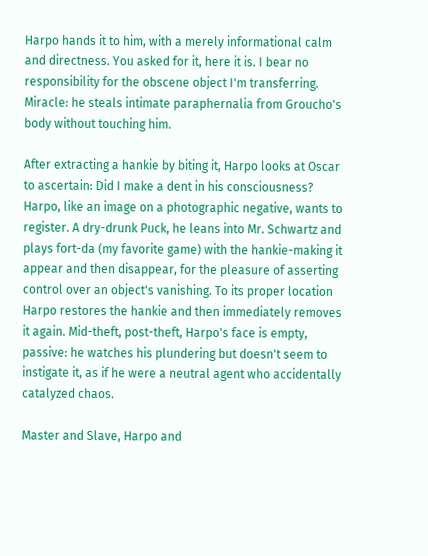Harpo hands it to him, with a merely informational calm and directness. You asked for it, here it is. I bear no responsibility for the obscene object I'm transferring. Miracle: he steals intimate paraphernalia from Groucho's body without touching him.

After extracting a hankie by biting it, Harpo looks at Oscar to ascertain: Did I make a dent in his consciousness? Harpo, like an image on a photographic negative, wants to register. A dry-drunk Puck, he leans into Mr. Schwartz and plays fort-da (my favorite game) with the hankie-making it appear and then disappear, for the pleasure of asserting control over an object's vanishing. To its proper location Harpo restores the hankie and then immediately removes it again. Mid-theft, post-theft, Harpo's face is empty, passive: he watches his plundering but doesn't seem to instigate it, as if he were a neutral agent who accidentally catalyzed chaos.

Master and Slave, Harpo and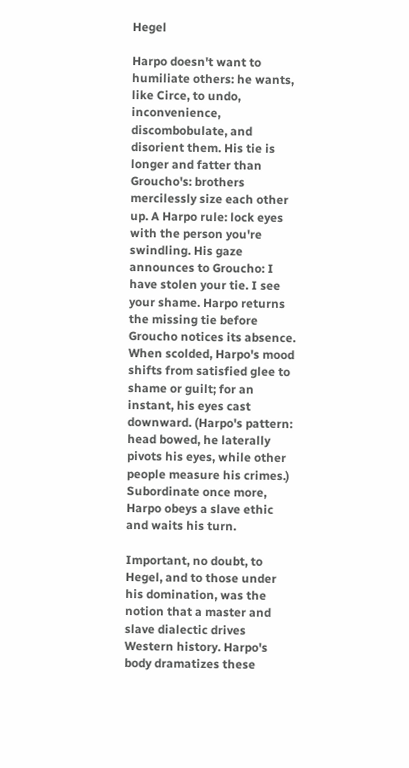Hegel

Harpo doesn't want to humiliate others: he wants, like Circe, to undo, inconvenience, discombobulate, and disorient them. His tie is longer and fatter than Groucho's: brothers mercilessly size each other up. A Harpo rule: lock eyes with the person you're swindling. His gaze announces to Groucho: I have stolen your tie. I see your shame. Harpo returns the missing tie before Groucho notices its absence. When scolded, Harpo's mood shifts from satisfied glee to shame or guilt; for an instant, his eyes cast downward. (Harpo's pattern: head bowed, he laterally pivots his eyes, while other people measure his crimes.) Subordinate once more, Harpo obeys a slave ethic and waits his turn.

Important, no doubt, to Hegel, and to those under his domination, was the notion that a master and slave dialectic drives Western history. Harpo's body dramatizes these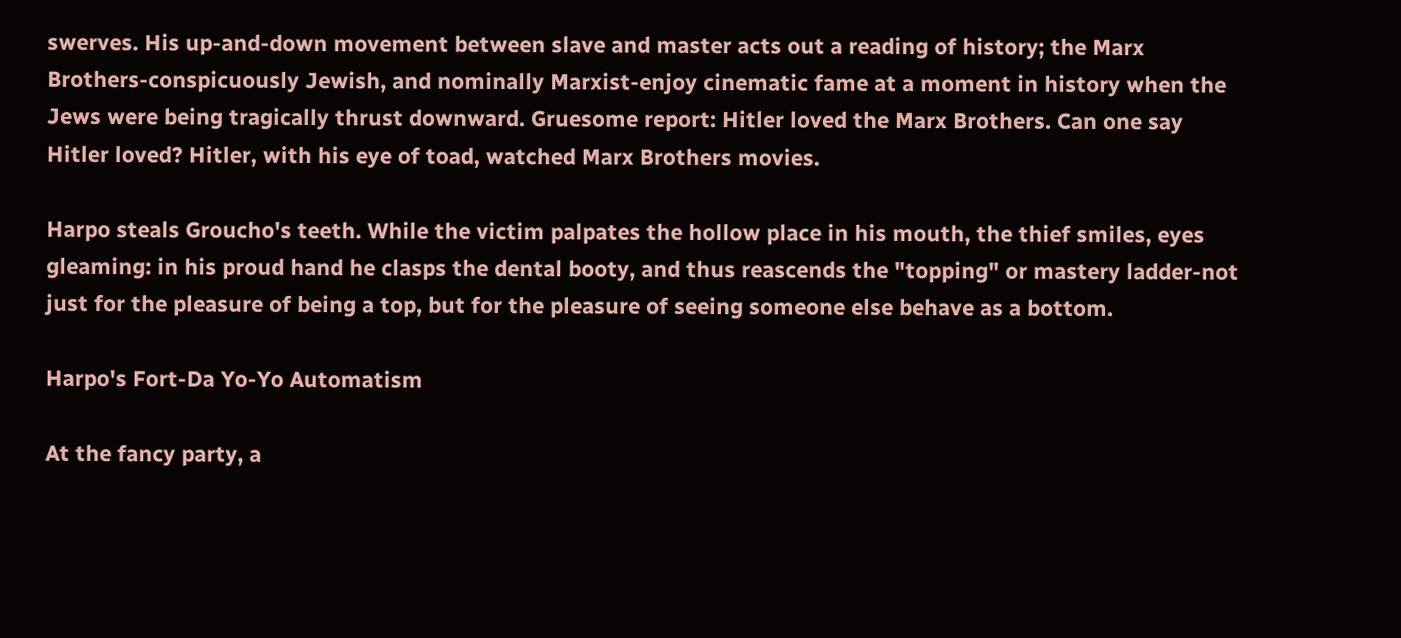swerves. His up-and-down movement between slave and master acts out a reading of history; the Marx Brothers-conspicuously Jewish, and nominally Marxist-enjoy cinematic fame at a moment in history when the Jews were being tragically thrust downward. Gruesome report: Hitler loved the Marx Brothers. Can one say Hitler loved? Hitler, with his eye of toad, watched Marx Brothers movies.

Harpo steals Groucho's teeth. While the victim palpates the hollow place in his mouth, the thief smiles, eyes gleaming: in his proud hand he clasps the dental booty, and thus reascends the "topping" or mastery ladder-not just for the pleasure of being a top, but for the pleasure of seeing someone else behave as a bottom.

Harpo's Fort-Da Yo-Yo Automatism

At the fancy party, a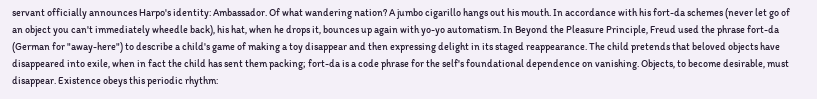servant officially announces Harpo's identity: Ambassador. Of what wandering nation? A jumbo cigarillo hangs out his mouth. In accordance with his fort-da schemes (never let go of an object you can't immediately wheedle back), his hat, when he drops it, bounces up again with yo-yo automatism. In Beyond the Pleasure Principle, Freud used the phrase fort-da (German for "away-here") to describe a child's game of making a toy disappear and then expressing delight in its staged reappearance. The child pretends that beloved objects have disappeared into exile, when in fact the child has sent them packing; fort-da is a code phrase for the self's foundational dependence on vanishing. Objects, to become desirable, must disappear. Existence obeys this periodic rhythm: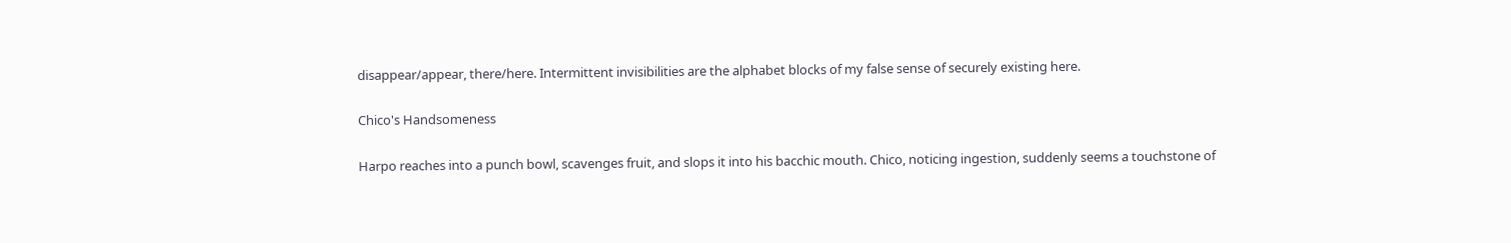disappear/appear, there/here. Intermittent invisibilities are the alphabet blocks of my false sense of securely existing here.

Chico's Handsomeness

Harpo reaches into a punch bowl, scavenges fruit, and slops it into his bacchic mouth. Chico, noticing ingestion, suddenly seems a touchstone of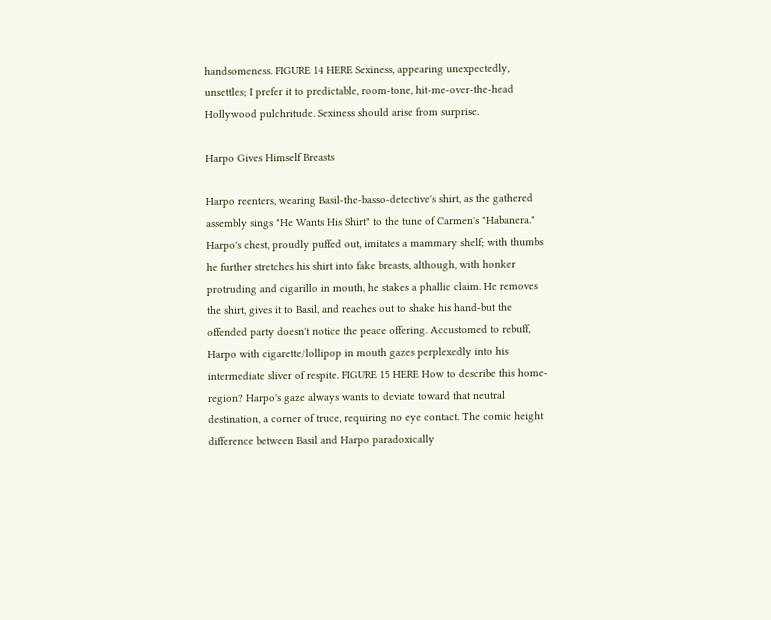handsomeness. FIGURE 14 HERE Sexiness, appearing unexpectedly, unsettles; I prefer it to predictable, room-tone, hit-me-over-the-head Hollywood pulchritude. Sexiness should arise from surprise.

Harpo Gives Himself Breasts

Harpo reenters, wearing Basil-the-basso-detective's shirt, as the gathered assembly sings "He Wants His Shirt" to the tune of Carmen's "Habanera." Harpo's chest, proudly puffed out, imitates a mammary shelf; with thumbs he further stretches his shirt into fake breasts, although, with honker protruding and cigarillo in mouth, he stakes a phallic claim. He removes the shirt, gives it to Basil, and reaches out to shake his hand-but the offended party doesn't notice the peace offering. Accustomed to rebuff, Harpo with cigarette/lollipop in mouth gazes perplexedly into his intermediate sliver of respite. FIGURE 15 HERE How to describe this home-region? Harpo's gaze always wants to deviate toward that neutral destination, a corner of truce, requiring no eye contact. The comic height difference between Basil and Harpo paradoxically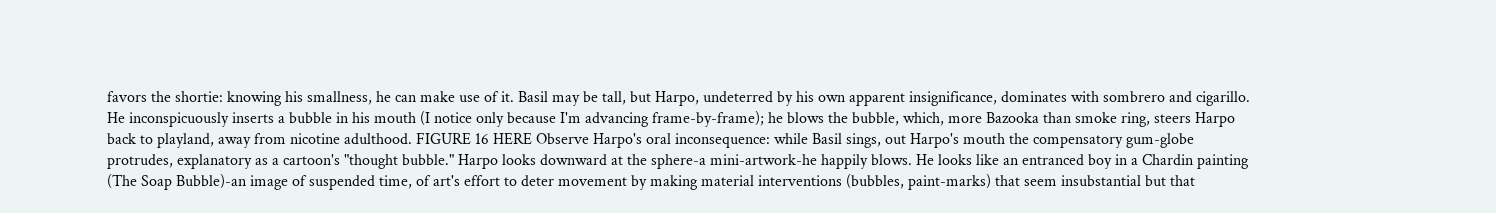favors the shortie: knowing his smallness, he can make use of it. Basil may be tall, but Harpo, undeterred by his own apparent insignificance, dominates with sombrero and cigarillo. He inconspicuously inserts a bubble in his mouth (I notice only because I'm advancing frame-by-frame); he blows the bubble, which, more Bazooka than smoke ring, steers Harpo back to playland, away from nicotine adulthood. FIGURE 16 HERE Observe Harpo's oral inconsequence: while Basil sings, out Harpo's mouth the compensatory gum-globe protrudes, explanatory as a cartoon's "thought bubble." Harpo looks downward at the sphere-a mini-artwork-he happily blows. He looks like an entranced boy in a Chardin painting (The Soap Bubble)-an image of suspended time, of art's effort to deter movement by making material interventions (bubbles, paint-marks) that seem insubstantial but that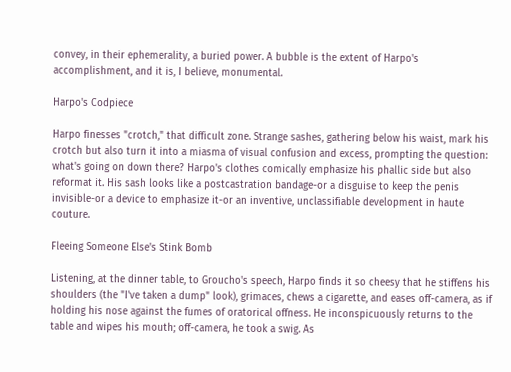convey, in their ephemerality, a buried power. A bubble is the extent of Harpo's accomplishment, and it is, I believe, monumental.

Harpo's Codpiece

Harpo finesses "crotch," that difficult zone. Strange sashes, gathering below his waist, mark his crotch but also turn it into a miasma of visual confusion and excess, prompting the question: what's going on down there? Harpo's clothes comically emphasize his phallic side but also reformat it. His sash looks like a postcastration bandage-or a disguise to keep the penis invisible-or a device to emphasize it-or an inventive, unclassifiable development in haute couture.

Fleeing Someone Else's Stink Bomb

Listening, at the dinner table, to Groucho's speech, Harpo finds it so cheesy that he stiffens his shoulders (the "I've taken a dump" look), grimaces, chews a cigarette, and eases off-camera, as if holding his nose against the fumes of oratorical offness. He inconspicuously returns to the table and wipes his mouth; off-camera, he took a swig. As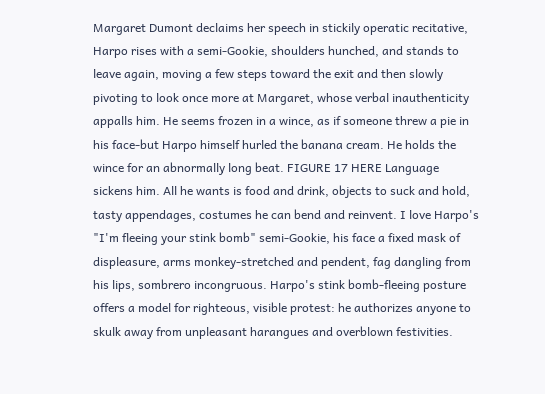Margaret Dumont declaims her speech in stickily operatic recitative, Harpo rises with a semi-Gookie, shoulders hunched, and stands to leave again, moving a few steps toward the exit and then slowly pivoting to look once more at Margaret, whose verbal inauthenticity appalls him. He seems frozen in a wince, as if someone threw a pie in his face-but Harpo himself hurled the banana cream. He holds the wince for an abnormally long beat. FIGURE 17 HERE Language sickens him. All he wants is food and drink, objects to suck and hold, tasty appendages, costumes he can bend and reinvent. I love Harpo's "I'm fleeing your stink bomb" semi-Gookie, his face a fixed mask of displeasure, arms monkey-stretched and pendent, fag dangling from his lips, sombrero incongruous. Harpo's stink bomb-fleeing posture offers a model for righteous, visible protest: he authorizes anyone to skulk away from unpleasant harangues and overblown festivities.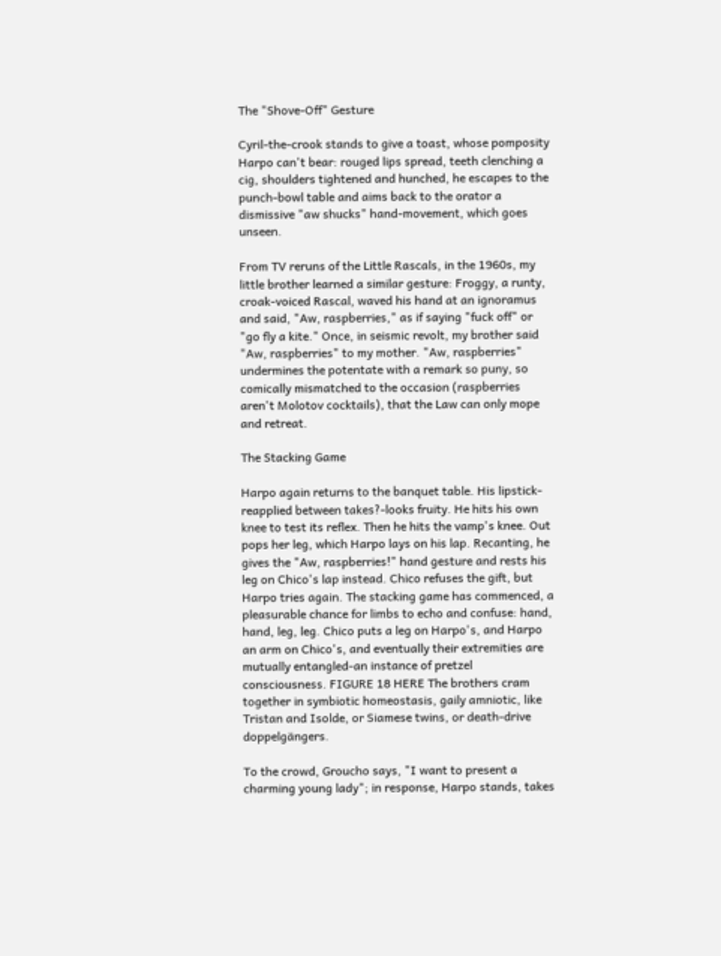The "Shove-Off" Gesture

Cyril-the-crook stands to give a toast, whose pomposity Harpo can't bear: rouged lips spread, teeth clenching a cig, shoulders tightened and hunched, he escapes to the punch-bowl table and aims back to the orator a dismissive "aw shucks" hand-movement, which goes unseen.

From TV reruns of the Little Rascals, in the 1960s, my little brother learned a similar gesture: Froggy, a runty, croak-voiced Rascal, waved his hand at an ignoramus and said, "Aw, raspberries," as if saying "fuck off" or "go fly a kite." Once, in seismic revolt, my brother said "Aw, raspberries" to my mother. "Aw, raspberries" undermines the potentate with a remark so puny, so comically mismatched to the occasion (raspberries aren't Molotov cocktails), that the Law can only mope and retreat.

The Stacking Game

Harpo again returns to the banquet table. His lipstick-reapplied between takes?-looks fruity. He hits his own knee to test its reflex. Then he hits the vamp's knee. Out pops her leg, which Harpo lays on his lap. Recanting, he gives the "Aw, raspberries!" hand gesture and rests his leg on Chico's lap instead. Chico refuses the gift, but Harpo tries again. The stacking game has commenced, a pleasurable chance for limbs to echo and confuse: hand, hand, leg, leg. Chico puts a leg on Harpo's, and Harpo an arm on Chico's, and eventually their extremities are mutually entangled-an instance of pretzel consciousness. FIGURE 18 HERE The brothers cram together in symbiotic homeostasis, gaily amniotic, like Tristan and Isolde, or Siamese twins, or death-drive doppelgängers.

To the crowd, Groucho says, "I want to present a charming young lady"; in response, Harpo stands, takes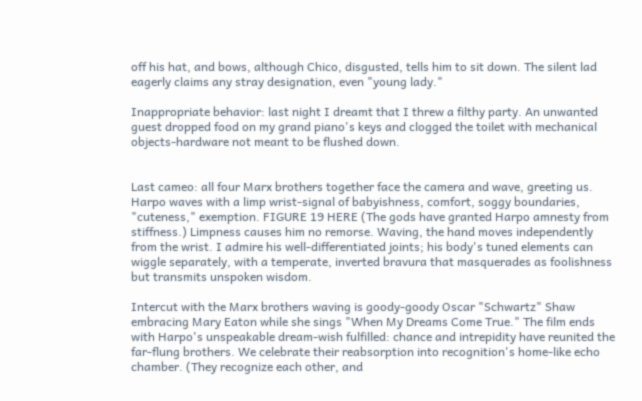off his hat, and bows, although Chico, disgusted, tells him to sit down. The silent lad eagerly claims any stray designation, even "young lady."

Inappropriate behavior: last night I dreamt that I threw a filthy party. An unwanted guest dropped food on my grand piano's keys and clogged the toilet with mechanical objects-hardware not meant to be flushed down.


Last cameo: all four Marx brothers together face the camera and wave, greeting us. Harpo waves with a limp wrist-signal of babyishness, comfort, soggy boundaries, "cuteness," exemption. FIGURE 19 HERE (The gods have granted Harpo amnesty from stiffness.) Limpness causes him no remorse. Waving, the hand moves independently from the wrist. I admire his well-differentiated joints; his body's tuned elements can wiggle separately, with a temperate, inverted bravura that masquerades as foolishness but transmits unspoken wisdom.

Intercut with the Marx brothers waving is goody-goody Oscar "Schwartz" Shaw embracing Mary Eaton while she sings "When My Dreams Come True." The film ends with Harpo's unspeakable dream-wish fulfilled: chance and intrepidity have reunited the far-flung brothers. We celebrate their reabsorption into recognition's home-like echo chamber. (They recognize each other, and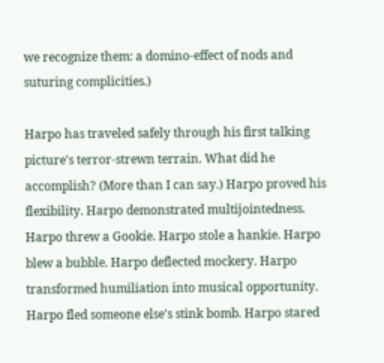we recognize them: a domino-effect of nods and suturing complicities.)

Harpo has traveled safely through his first talking picture's terror-strewn terrain. What did he accomplish? (More than I can say.) Harpo proved his flexibility. Harpo demonstrated multijointedness. Harpo threw a Gookie. Harpo stole a hankie. Harpo blew a bubble. Harpo deflected mockery. Harpo transformed humiliation into musical opportunity. Harpo fled someone else's stink bomb. Harpo stared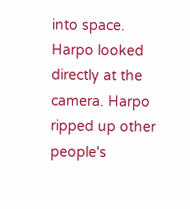into space. Harpo looked directly at the camera. Harpo ripped up other people's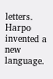letters. Harpo invented a new language.